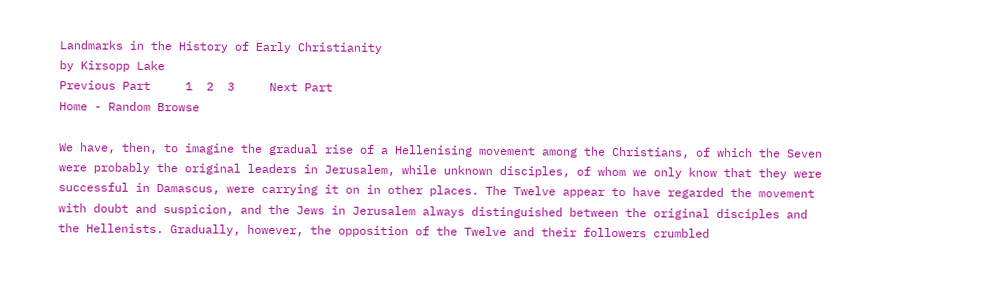Landmarks in the History of Early Christianity
by Kirsopp Lake
Previous Part     1  2  3     Next Part
Home - Random Browse

We have, then, to imagine the gradual rise of a Hellenising movement among the Christians, of which the Seven were probably the original leaders in Jerusalem, while unknown disciples, of whom we only know that they were successful in Damascus, were carrying it on in other places. The Twelve appear to have regarded the movement with doubt and suspicion, and the Jews in Jerusalem always distinguished between the original disciples and the Hellenists. Gradually, however, the opposition of the Twelve and their followers crumbled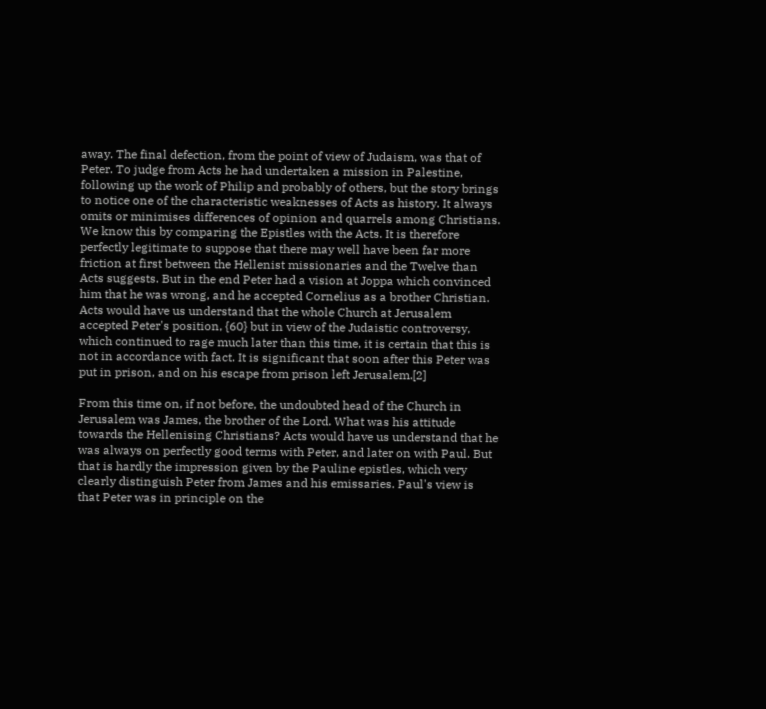away. The final defection, from the point of view of Judaism, was that of Peter. To judge from Acts he had undertaken a mission in Palestine, following up the work of Philip and probably of others, but the story brings to notice one of the characteristic weaknesses of Acts as history. It always omits or minimises differences of opinion and quarrels among Christians. We know this by comparing the Epistles with the Acts. It is therefore perfectly legitimate to suppose that there may well have been far more friction at first between the Hellenist missionaries and the Twelve than Acts suggests. But in the end Peter had a vision at Joppa which convinced him that he was wrong, and he accepted Cornelius as a brother Christian. Acts would have us understand that the whole Church at Jerusalem accepted Peter's position, {60} but in view of the Judaistic controversy, which continued to rage much later than this time, it is certain that this is not in accordance with fact. It is significant that soon after this Peter was put in prison, and on his escape from prison left Jerusalem.[2]

From this time on, if not before, the undoubted head of the Church in Jerusalem was James, the brother of the Lord. What was his attitude towards the Hellenising Christians? Acts would have us understand that he was always on perfectly good terms with Peter, and later on with Paul. But that is hardly the impression given by the Pauline epistles, which very clearly distinguish Peter from James and his emissaries. Paul's view is that Peter was in principle on the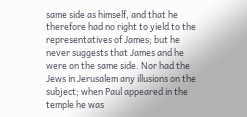same side as himself, and that he therefore had no right to yield to the representatives of James; but he never suggests that James and he were on the same side. Nor had the Jews in Jerusalem any illusions on the subject; when Paul appeared in the temple he was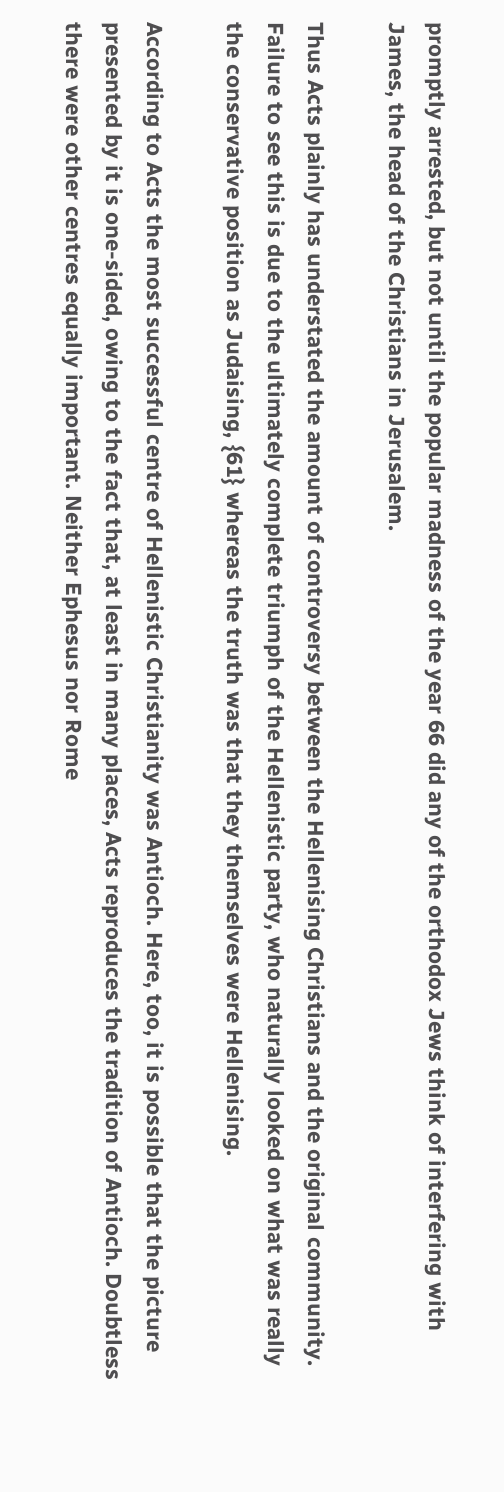promptly arrested, but not until the popular madness of the year 66 did any of the orthodox Jews think of interfering with James, the head of the Christians in Jerusalem.

Thus Acts plainly has understated the amount of controversy between the Hellenising Christians and the original community. Failure to see this is due to the ultimately complete triumph of the Hellenistic party, who naturally looked on what was really the conservative position as Judaising, {61} whereas the truth was that they themselves were Hellenising.

According to Acts the most successful centre of Hellenistic Christianity was Antioch. Here, too, it is possible that the picture presented by it is one-sided, owing to the fact that, at least in many places, Acts reproduces the tradition of Antioch. Doubtless there were other centres equally important. Neither Ephesus nor Rome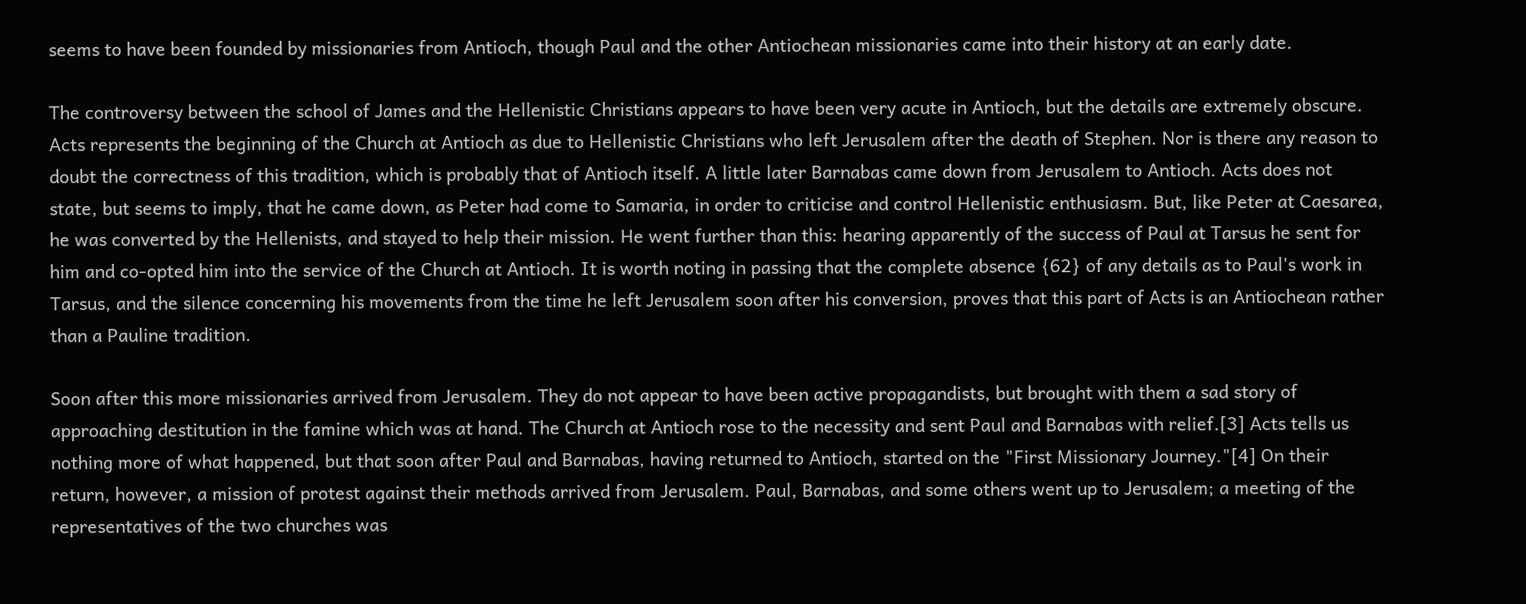seems to have been founded by missionaries from Antioch, though Paul and the other Antiochean missionaries came into their history at an early date.

The controversy between the school of James and the Hellenistic Christians appears to have been very acute in Antioch, but the details are extremely obscure. Acts represents the beginning of the Church at Antioch as due to Hellenistic Christians who left Jerusalem after the death of Stephen. Nor is there any reason to doubt the correctness of this tradition, which is probably that of Antioch itself. A little later Barnabas came down from Jerusalem to Antioch. Acts does not state, but seems to imply, that he came down, as Peter had come to Samaria, in order to criticise and control Hellenistic enthusiasm. But, like Peter at Caesarea, he was converted by the Hellenists, and stayed to help their mission. He went further than this: hearing apparently of the success of Paul at Tarsus he sent for him and co-opted him into the service of the Church at Antioch. It is worth noting in passing that the complete absence {62} of any details as to Paul's work in Tarsus, and the silence concerning his movements from the time he left Jerusalem soon after his conversion, proves that this part of Acts is an Antiochean rather than a Pauline tradition.

Soon after this more missionaries arrived from Jerusalem. They do not appear to have been active propagandists, but brought with them a sad story of approaching destitution in the famine which was at hand. The Church at Antioch rose to the necessity and sent Paul and Barnabas with relief.[3] Acts tells us nothing more of what happened, but that soon after Paul and Barnabas, having returned to Antioch, started on the "First Missionary Journey."[4] On their return, however, a mission of protest against their methods arrived from Jerusalem. Paul, Barnabas, and some others went up to Jerusalem; a meeting of the representatives of the two churches was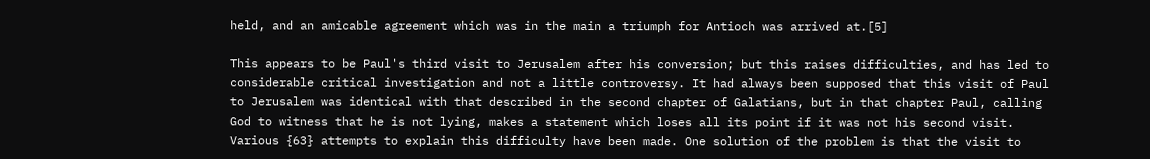held, and an amicable agreement which was in the main a triumph for Antioch was arrived at.[5]

This appears to be Paul's third visit to Jerusalem after his conversion; but this raises difficulties, and has led to considerable critical investigation and not a little controversy. It had always been supposed that this visit of Paul to Jerusalem was identical with that described in the second chapter of Galatians, but in that chapter Paul, calling God to witness that he is not lying, makes a statement which loses all its point if it was not his second visit. Various {63} attempts to explain this difficulty have been made. One solution of the problem is that the visit to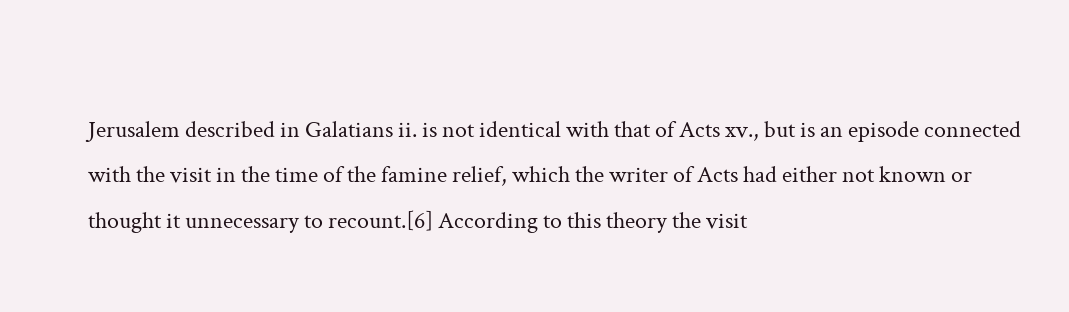Jerusalem described in Galatians ii. is not identical with that of Acts xv., but is an episode connected with the visit in the time of the famine relief, which the writer of Acts had either not known or thought it unnecessary to recount.[6] According to this theory the visit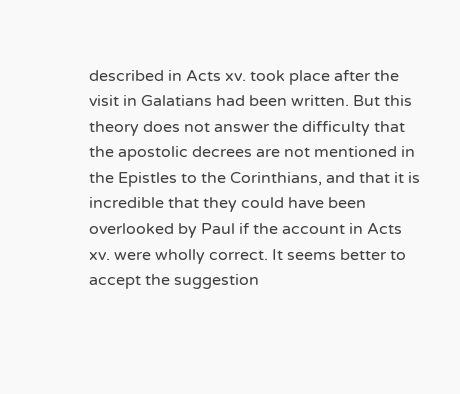described in Acts xv. took place after the visit in Galatians had been written. But this theory does not answer the difficulty that the apostolic decrees are not mentioned in the Epistles to the Corinthians, and that it is incredible that they could have been overlooked by Paul if the account in Acts xv. were wholly correct. It seems better to accept the suggestion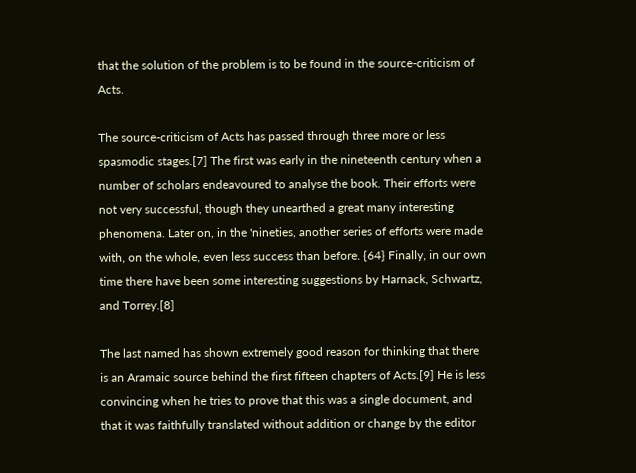that the solution of the problem is to be found in the source-criticism of Acts.

The source-criticism of Acts has passed through three more or less spasmodic stages.[7] The first was early in the nineteenth century when a number of scholars endeavoured to analyse the book. Their efforts were not very successful, though they unearthed a great many interesting phenomena. Later on, in the 'nineties, another series of efforts were made with, on the whole, even less success than before. {64} Finally, in our own time there have been some interesting suggestions by Harnack, Schwartz, and Torrey.[8]

The last named has shown extremely good reason for thinking that there is an Aramaic source behind the first fifteen chapters of Acts.[9] He is less convincing when he tries to prove that this was a single document, and that it was faithfully translated without addition or change by the editor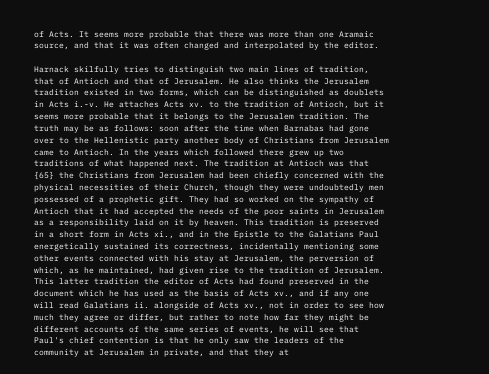of Acts. It seems more probable that there was more than one Aramaic source, and that it was often changed and interpolated by the editor.

Harnack skilfully tries to distinguish two main lines of tradition, that of Antioch and that of Jerusalem. He also thinks the Jerusalem tradition existed in two forms, which can be distinguished as doublets in Acts i.-v. He attaches Acts xv. to the tradition of Antioch, but it seems more probable that it belongs to the Jerusalem tradition. The truth may be as follows: soon after the time when Barnabas had gone over to the Hellenistic party another body of Christians from Jerusalem came to Antioch. In the years which followed there grew up two traditions of what happened next. The tradition at Antioch was that {65} the Christians from Jerusalem had been chiefly concerned with the physical necessities of their Church, though they were undoubtedly men possessed of a prophetic gift. They had so worked on the sympathy of Antioch that it had accepted the needs of the poor saints in Jerusalem as a responsibility laid on it by heaven. This tradition is preserved in a short form in Acts xi., and in the Epistle to the Galatians Paul energetically sustained its correctness, incidentally mentioning some other events connected with his stay at Jerusalem, the perversion of which, as he maintained, had given rise to the tradition of Jerusalem. This latter tradition the editor of Acts had found preserved in the document which he has used as the basis of Acts xv., and if any one will read Galatians ii. alongside of Acts xv., not in order to see how much they agree or differ, but rather to note how far they might be different accounts of the same series of events, he will see that Paul's chief contention is that he only saw the leaders of the community at Jerusalem in private, and that they at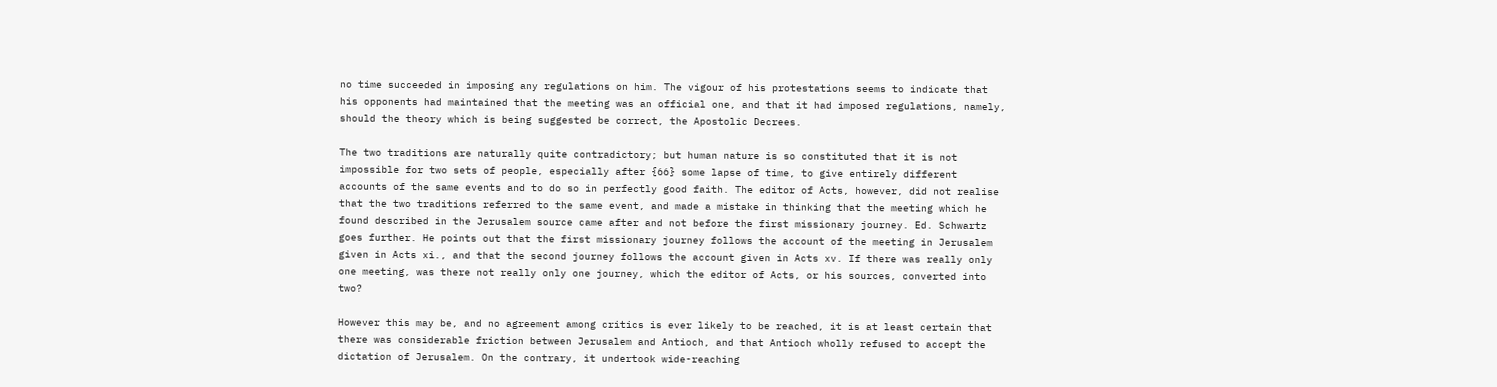no time succeeded in imposing any regulations on him. The vigour of his protestations seems to indicate that his opponents had maintained that the meeting was an official one, and that it had imposed regulations, namely, should the theory which is being suggested be correct, the Apostolic Decrees.

The two traditions are naturally quite contradictory; but human nature is so constituted that it is not impossible for two sets of people, especially after {66} some lapse of time, to give entirely different accounts of the same events and to do so in perfectly good faith. The editor of Acts, however, did not realise that the two traditions referred to the same event, and made a mistake in thinking that the meeting which he found described in the Jerusalem source came after and not before the first missionary journey. Ed. Schwartz goes further. He points out that the first missionary journey follows the account of the meeting in Jerusalem given in Acts xi., and that the second journey follows the account given in Acts xv. If there was really only one meeting, was there not really only one journey, which the editor of Acts, or his sources, converted into two?

However this may be, and no agreement among critics is ever likely to be reached, it is at least certain that there was considerable friction between Jerusalem and Antioch, and that Antioch wholly refused to accept the dictation of Jerusalem. On the contrary, it undertook wide-reaching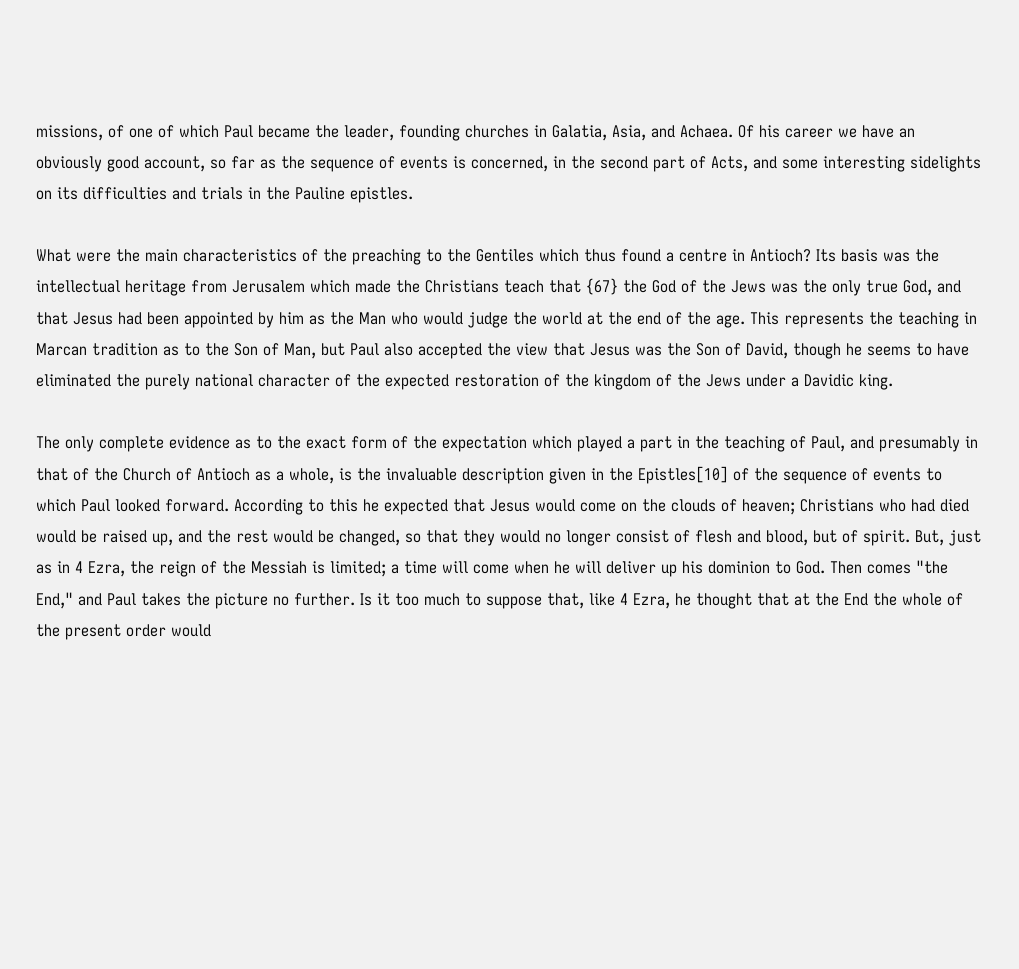missions, of one of which Paul became the leader, founding churches in Galatia, Asia, and Achaea. Of his career we have an obviously good account, so far as the sequence of events is concerned, in the second part of Acts, and some interesting sidelights on its difficulties and trials in the Pauline epistles.

What were the main characteristics of the preaching to the Gentiles which thus found a centre in Antioch? Its basis was the intellectual heritage from Jerusalem which made the Christians teach that {67} the God of the Jews was the only true God, and that Jesus had been appointed by him as the Man who would judge the world at the end of the age. This represents the teaching in Marcan tradition as to the Son of Man, but Paul also accepted the view that Jesus was the Son of David, though he seems to have eliminated the purely national character of the expected restoration of the kingdom of the Jews under a Davidic king.

The only complete evidence as to the exact form of the expectation which played a part in the teaching of Paul, and presumably in that of the Church of Antioch as a whole, is the invaluable description given in the Epistles[10] of the sequence of events to which Paul looked forward. According to this he expected that Jesus would come on the clouds of heaven; Christians who had died would be raised up, and the rest would be changed, so that they would no longer consist of flesh and blood, but of spirit. But, just as in 4 Ezra, the reign of the Messiah is limited; a time will come when he will deliver up his dominion to God. Then comes "the End," and Paul takes the picture no further. Is it too much to suppose that, like 4 Ezra, he thought that at the End the whole of the present order would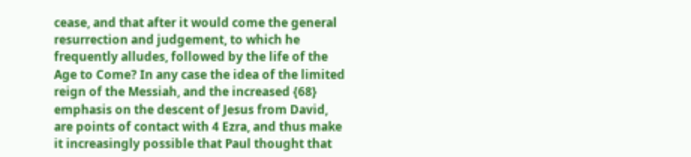cease, and that after it would come the general resurrection and judgement, to which he frequently alludes, followed by the life of the Age to Come? In any case the idea of the limited reign of the Messiah, and the increased {68} emphasis on the descent of Jesus from David, are points of contact with 4 Ezra, and thus make it increasingly possible that Paul thought that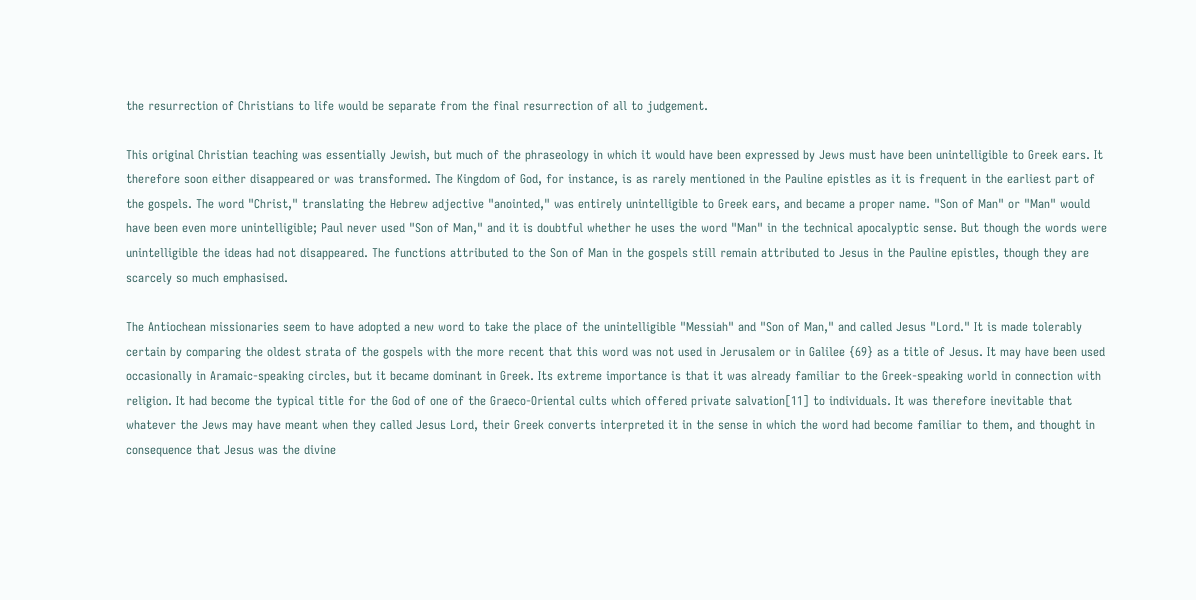the resurrection of Christians to life would be separate from the final resurrection of all to judgement.

This original Christian teaching was essentially Jewish, but much of the phraseology in which it would have been expressed by Jews must have been unintelligible to Greek ears. It therefore soon either disappeared or was transformed. The Kingdom of God, for instance, is as rarely mentioned in the Pauline epistles as it is frequent in the earliest part of the gospels. The word "Christ," translating the Hebrew adjective "anointed," was entirely unintelligible to Greek ears, and became a proper name. "Son of Man" or "Man" would have been even more unintelligible; Paul never used "Son of Man," and it is doubtful whether he uses the word "Man" in the technical apocalyptic sense. But though the words were unintelligible the ideas had not disappeared. The functions attributed to the Son of Man in the gospels still remain attributed to Jesus in the Pauline epistles, though they are scarcely so much emphasised.

The Antiochean missionaries seem to have adopted a new word to take the place of the unintelligible "Messiah" and "Son of Man," and called Jesus "Lord." It is made tolerably certain by comparing the oldest strata of the gospels with the more recent that this word was not used in Jerusalem or in Galilee {69} as a title of Jesus. It may have been used occasionally in Aramaic-speaking circles, but it became dominant in Greek. Its extreme importance is that it was already familiar to the Greek-speaking world in connection with religion. It had become the typical title for the God of one of the Graeco-Oriental cults which offered private salvation[11] to individuals. It was therefore inevitable that whatever the Jews may have meant when they called Jesus Lord, their Greek converts interpreted it in the sense in which the word had become familiar to them, and thought in consequence that Jesus was the divine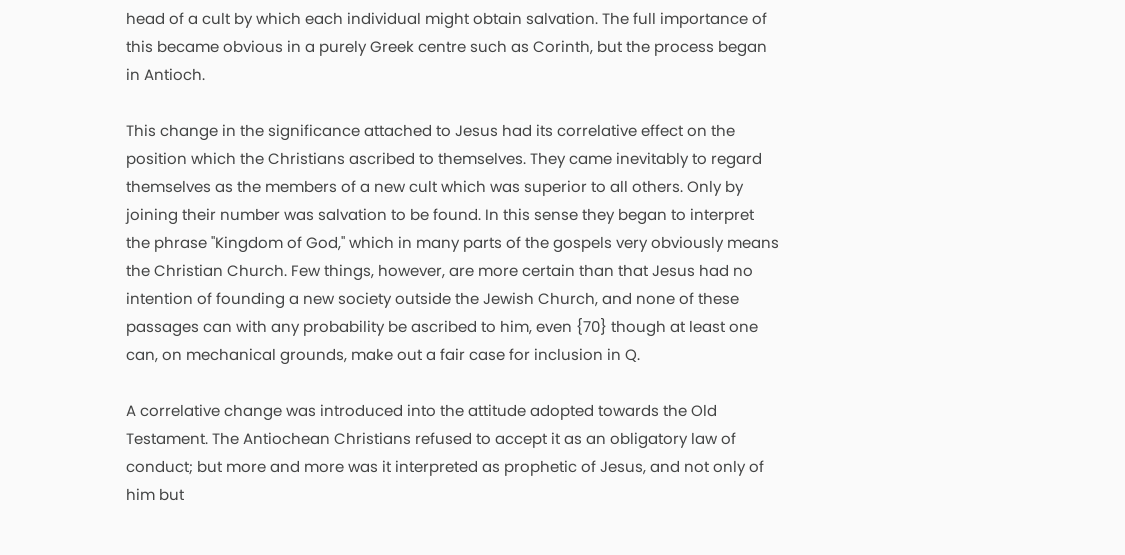head of a cult by which each individual might obtain salvation. The full importance of this became obvious in a purely Greek centre such as Corinth, but the process began in Antioch.

This change in the significance attached to Jesus had its correlative effect on the position which the Christians ascribed to themselves. They came inevitably to regard themselves as the members of a new cult which was superior to all others. Only by joining their number was salvation to be found. In this sense they began to interpret the phrase "Kingdom of God," which in many parts of the gospels very obviously means the Christian Church. Few things, however, are more certain than that Jesus had no intention of founding a new society outside the Jewish Church, and none of these passages can with any probability be ascribed to him, even {70} though at least one can, on mechanical grounds, make out a fair case for inclusion in Q.

A correlative change was introduced into the attitude adopted towards the Old Testament. The Antiochean Christians refused to accept it as an obligatory law of conduct; but more and more was it interpreted as prophetic of Jesus, and not only of him but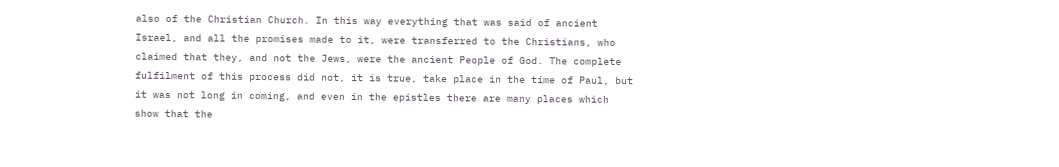also of the Christian Church. In this way everything that was said of ancient Israel, and all the promises made to it, were transferred to the Christians, who claimed that they, and not the Jews, were the ancient People of God. The complete fulfilment of this process did not, it is true, take place in the time of Paul, but it was not long in coming, and even in the epistles there are many places which show that the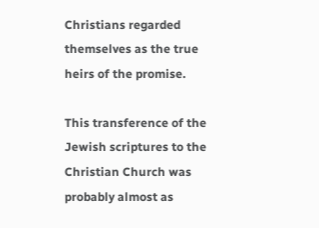Christians regarded themselves as the true heirs of the promise.

This transference of the Jewish scriptures to the Christian Church was probably almost as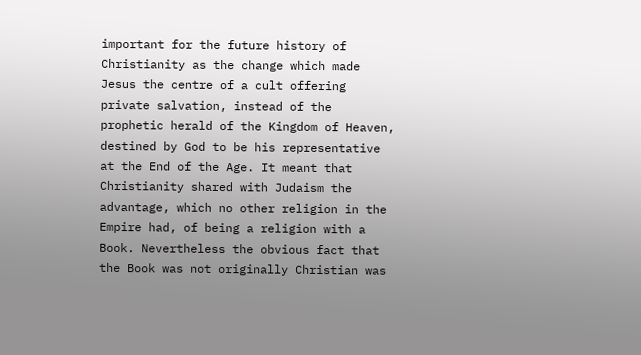important for the future history of Christianity as the change which made Jesus the centre of a cult offering private salvation, instead of the prophetic herald of the Kingdom of Heaven, destined by God to be his representative at the End of the Age. It meant that Christianity shared with Judaism the advantage, which no other religion in the Empire had, of being a religion with a Book. Nevertheless the obvious fact that the Book was not originally Christian was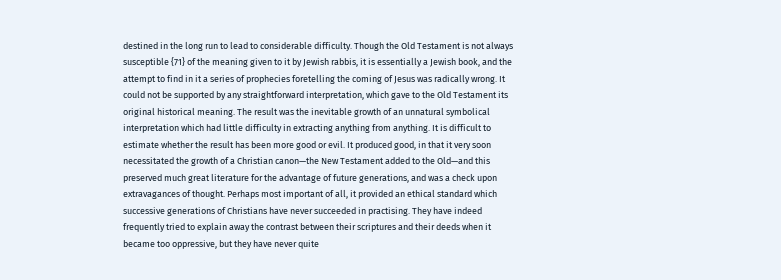destined in the long run to lead to considerable difficulty. Though the Old Testament is not always susceptible {71} of the meaning given to it by Jewish rabbis, it is essentially a Jewish book, and the attempt to find in it a series of prophecies foretelling the coming of Jesus was radically wrong. It could not be supported by any straightforward interpretation, which gave to the Old Testament its original historical meaning. The result was the inevitable growth of an unnatural symbolical interpretation which had little difficulty in extracting anything from anything. It is difficult to estimate whether the result has been more good or evil. It produced good, in that it very soon necessitated the growth of a Christian canon—the New Testament added to the Old—and this preserved much great literature for the advantage of future generations, and was a check upon extravagances of thought. Perhaps most important of all, it provided an ethical standard which successive generations of Christians have never succeeded in practising. They have indeed frequently tried to explain away the contrast between their scriptures and their deeds when it became too oppressive, but they have never quite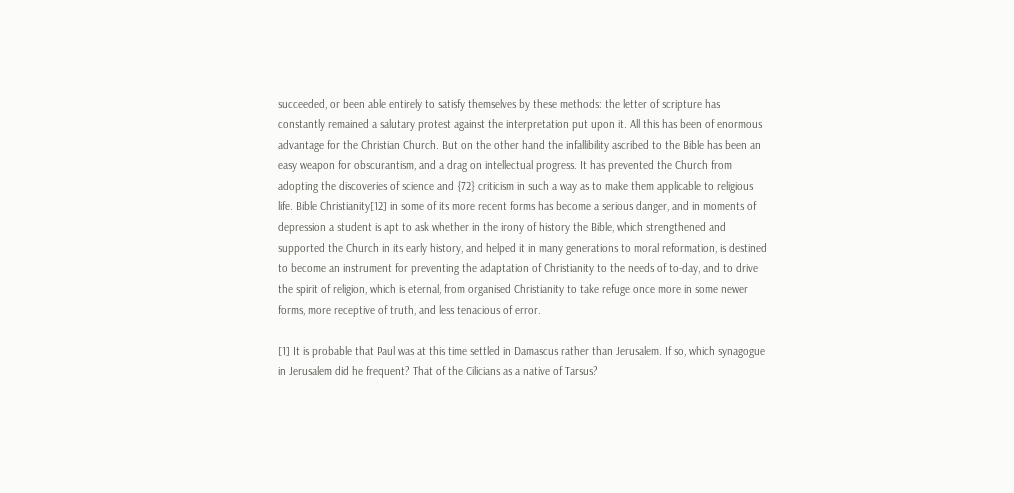succeeded, or been able entirely to satisfy themselves by these methods: the letter of scripture has constantly remained a salutary protest against the interpretation put upon it. All this has been of enormous advantage for the Christian Church. But on the other hand the infallibility ascribed to the Bible has been an easy weapon for obscurantism, and a drag on intellectual progress. It has prevented the Church from adopting the discoveries of science and {72} criticism in such a way as to make them applicable to religious life. Bible Christianity[12] in some of its more recent forms has become a serious danger, and in moments of depression a student is apt to ask whether in the irony of history the Bible, which strengthened and supported the Church in its early history, and helped it in many generations to moral reformation, is destined to become an instrument for preventing the adaptation of Christianity to the needs of to-day, and to drive the spirit of religion, which is eternal, from organised Christianity to take refuge once more in some newer forms, more receptive of truth, and less tenacious of error.

[1] It is probable that Paul was at this time settled in Damascus rather than Jerusalem. If so, which synagogue in Jerusalem did he frequent? That of the Cilicians as a native of Tarsus?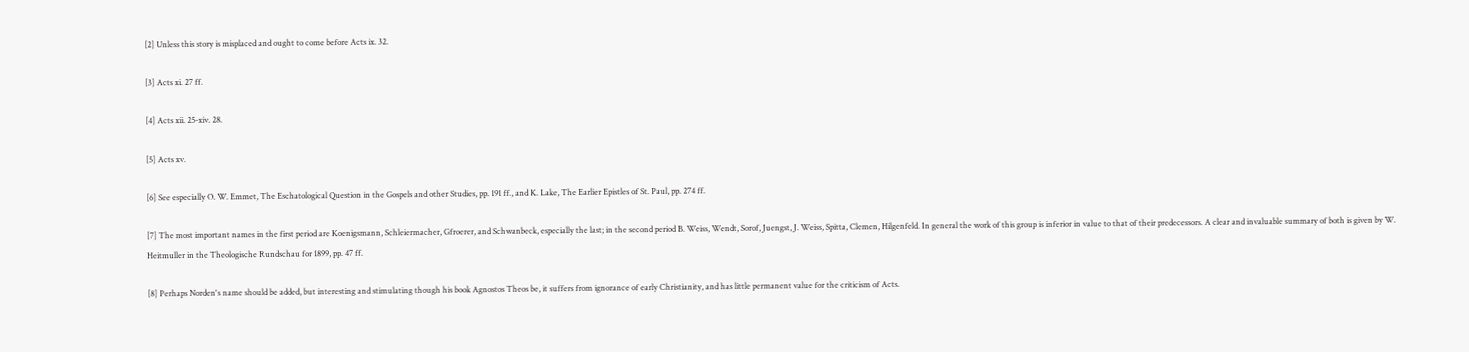[2] Unless this story is misplaced and ought to come before Acts ix. 32.

[3] Acts xi. 27 ff.

[4] Acts xii. 25-xiv. 28.

[5] Acts xv.

[6] See especially O. W. Emmet, The Eschatological Question in the Gospels and other Studies, pp. 191 ff., and K. Lake, The Earlier Epistles of St. Paul, pp. 274 ff.

[7] The most important names in the first period are Koenigsmann, Schleiermacher, Gfroerer, and Schwanbeck, especially the last; in the second period B. Weiss, Wendt, Sorof, Juengst, J. Weiss, Spitta, Clemen, Hilgenfeld. In general the work of this group is inferior in value to that of their predecessors. A clear and invaluable summary of both is given by W. Heitmuller in the Theologische Rundschau for 1899, pp. 47 ff.

[8] Perhaps Norden's name should be added, but interesting and stimulating though his book Agnostos Theos be, it suffers from ignorance of early Christianity, and has little permanent value for the criticism of Acts.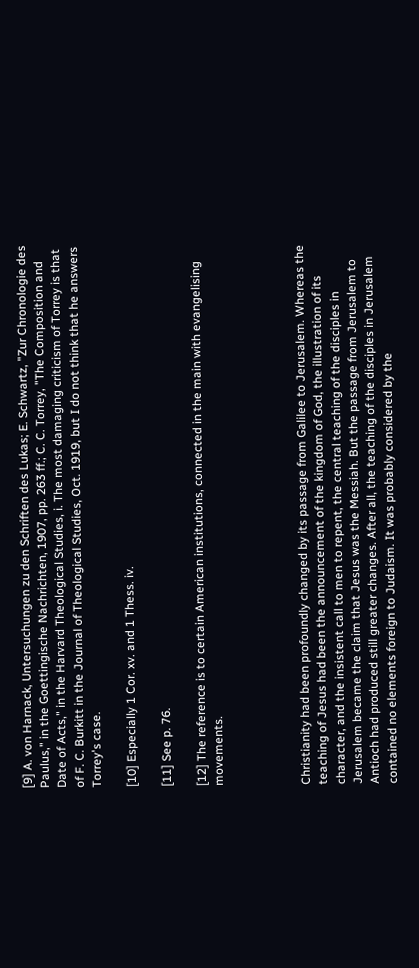[9] A. von Harnack, Untersuchungen zu den Schriften des Lukas; E. Schwartz, "Zur Chronologie des Paulus," in the Goettingische Nachrichten, 1907, pp. 263 ff.; C. C. Torrey, "The Composition and Date of Acts," in the Harvard Theological Studies, i. The most damaging criticism of Torrey is that of F. C. Burkitt in the Journal of Theological Studies, Oct. 1919, but I do not think that he answers Torrey's case.

[10] Especially 1 Cor. xv. and 1 Thess. iv.

[11] See p. 76.

[12] The reference is to certain American institutions, connected in the main with evangelising movements.




Christianity had been profoundly changed by its passage from Galilee to Jerusalem. Whereas the teaching of Jesus had been the announcement of the kingdom of God, the illustration of its character, and the insistent call to men to repent, the central teaching of the disciples in Jerusalem became the claim that Jesus was the Messiah. But the passage from Jerusalem to Antioch had produced still greater changes. After all, the teaching of the disciples in Jerusalem contained no elements foreign to Judaism. It was probably considered by the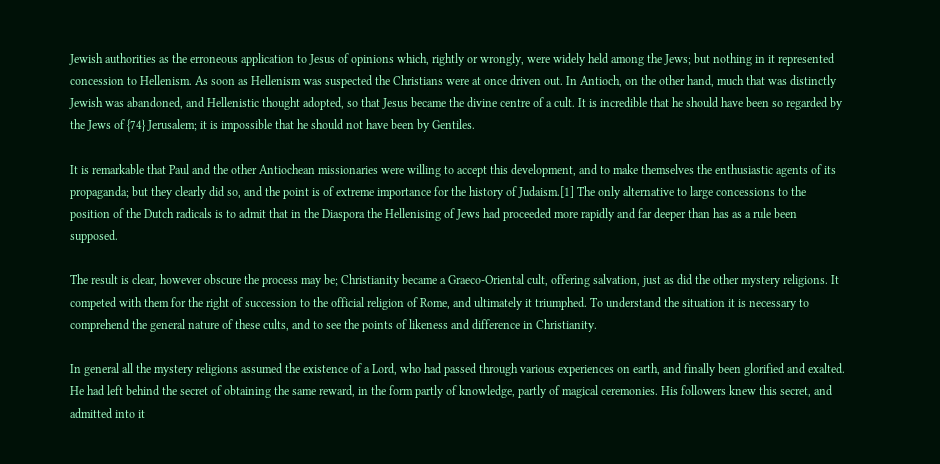Jewish authorities as the erroneous application to Jesus of opinions which, rightly or wrongly, were widely held among the Jews; but nothing in it represented concession to Hellenism. As soon as Hellenism was suspected the Christians were at once driven out. In Antioch, on the other hand, much that was distinctly Jewish was abandoned, and Hellenistic thought adopted, so that Jesus became the divine centre of a cult. It is incredible that he should have been so regarded by the Jews of {74} Jerusalem; it is impossible that he should not have been by Gentiles.

It is remarkable that Paul and the other Antiochean missionaries were willing to accept this development, and to make themselves the enthusiastic agents of its propaganda; but they clearly did so, and the point is of extreme importance for the history of Judaism.[1] The only alternative to large concessions to the position of the Dutch radicals is to admit that in the Diaspora the Hellenising of Jews had proceeded more rapidly and far deeper than has as a rule been supposed.

The result is clear, however obscure the process may be; Christianity became a Graeco-Oriental cult, offering salvation, just as did the other mystery religions. It competed with them for the right of succession to the official religion of Rome, and ultimately it triumphed. To understand the situation it is necessary to comprehend the general nature of these cults, and to see the points of likeness and difference in Christianity.

In general all the mystery religions assumed the existence of a Lord, who had passed through various experiences on earth, and finally been glorified and exalted. He had left behind the secret of obtaining the same reward, in the form partly of knowledge, partly of magical ceremonies. His followers knew this secret, and admitted into it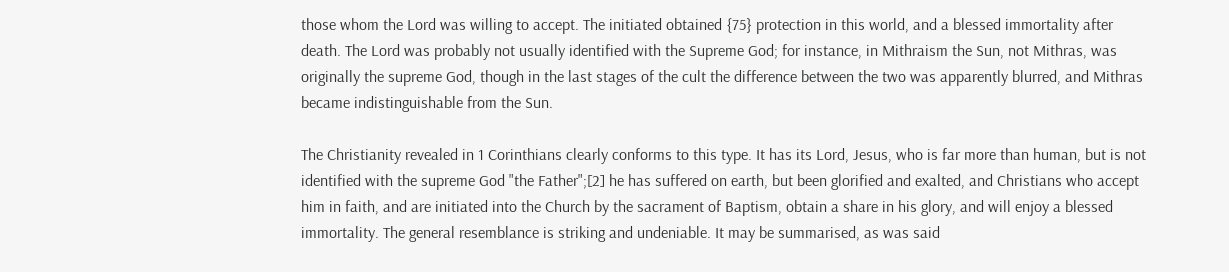those whom the Lord was willing to accept. The initiated obtained {75} protection in this world, and a blessed immortality after death. The Lord was probably not usually identified with the Supreme God; for instance, in Mithraism the Sun, not Mithras, was originally the supreme God, though in the last stages of the cult the difference between the two was apparently blurred, and Mithras became indistinguishable from the Sun.

The Christianity revealed in 1 Corinthians clearly conforms to this type. It has its Lord, Jesus, who is far more than human, but is not identified with the supreme God "the Father";[2] he has suffered on earth, but been glorified and exalted, and Christians who accept him in faith, and are initiated into the Church by the sacrament of Baptism, obtain a share in his glory, and will enjoy a blessed immortality. The general resemblance is striking and undeniable. It may be summarised, as was said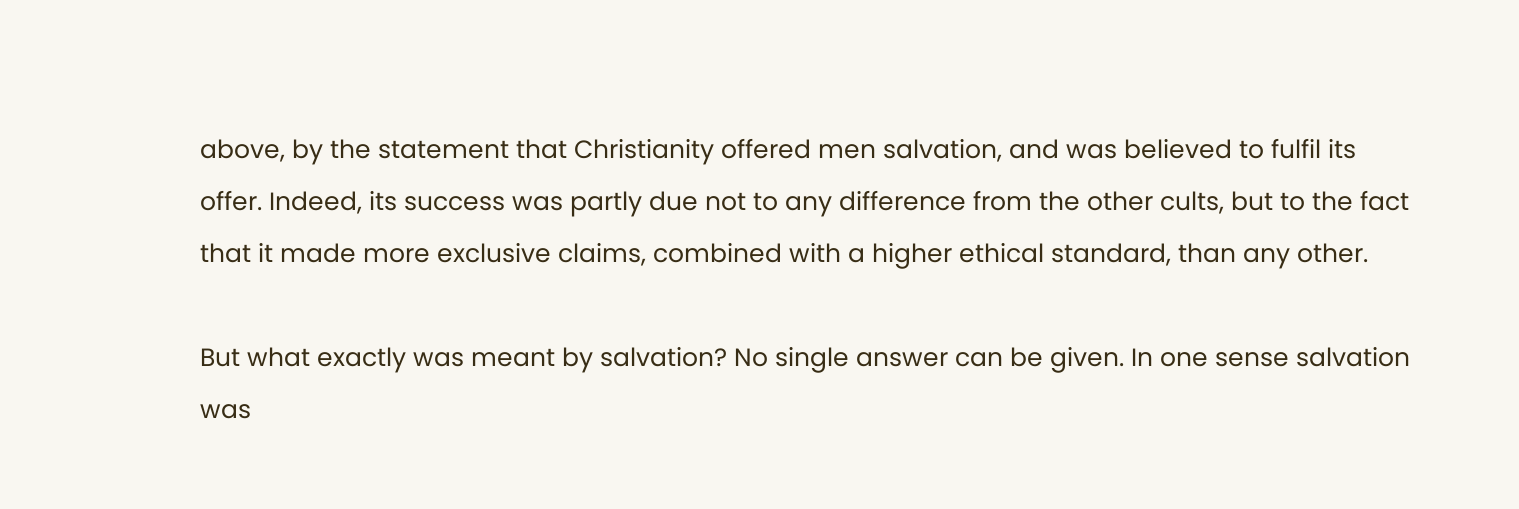above, by the statement that Christianity offered men salvation, and was believed to fulfil its offer. Indeed, its success was partly due not to any difference from the other cults, but to the fact that it made more exclusive claims, combined with a higher ethical standard, than any other.

But what exactly was meant by salvation? No single answer can be given. In one sense salvation was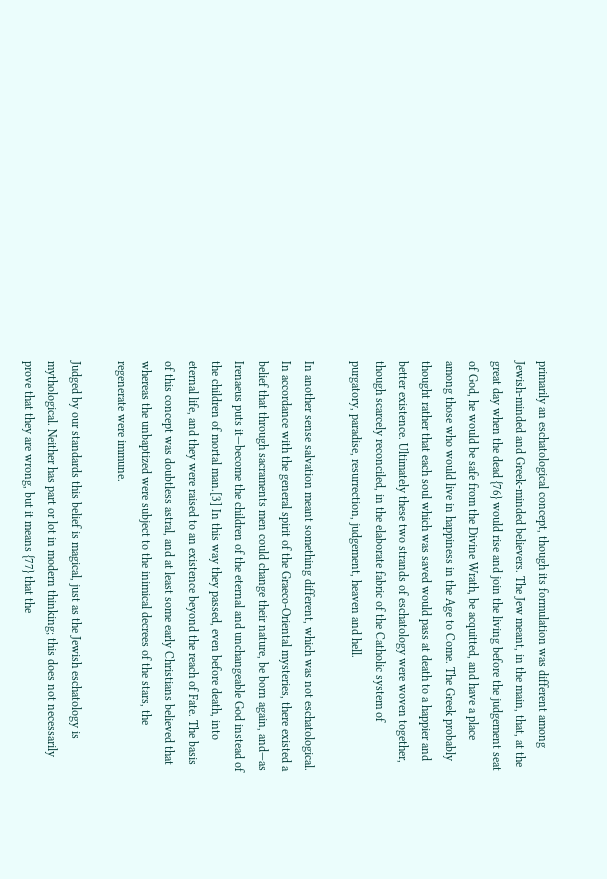primarily an eschatological concept, though its formulation was different among Jewish-minded and Greek-minded believers. The Jew meant, in the main, that, at the great day when the dead {76} would rise and join the living before the judgement seat of God, he would be safe from the Divine Wrath, be acquitted, and have a place among those who would live in happiness in the Age to Come. The Greek probably thought rather that each soul which was saved would pass at death to a happier and better existence. Ultimately these two strands of eschatology were woven together, though scarcely reconciled, in the elaborate fabric of the Catholic system of purgatory, paradise, resurrection, judgement, heaven and hell.

In another sense salvation meant something different, which was not eschatological. In accordance with the general spirit of the Graeco-Oriental mysteries, there existed a belief that through sacraments men could change their nature, be born again, and—as Irenaeus puts it—become the children of the eternal and unchangeable God instead of the children of mortal man.[3] In this way they passed, even before death, into eternal life, and they were raised to an existence beyond the reach of Fate. The basis of this concept was doubtless astral, and at least some early Christians believed that whereas the unbaptized were subject to the inimical decrees of the stars, the regenerate were immune.

Judged by our standards this belief is magical, just as the Jewish eschatology is mythological. Neither has part or lot in modern thinking; this does not necessarily prove that they are wrong, but it means {77} that the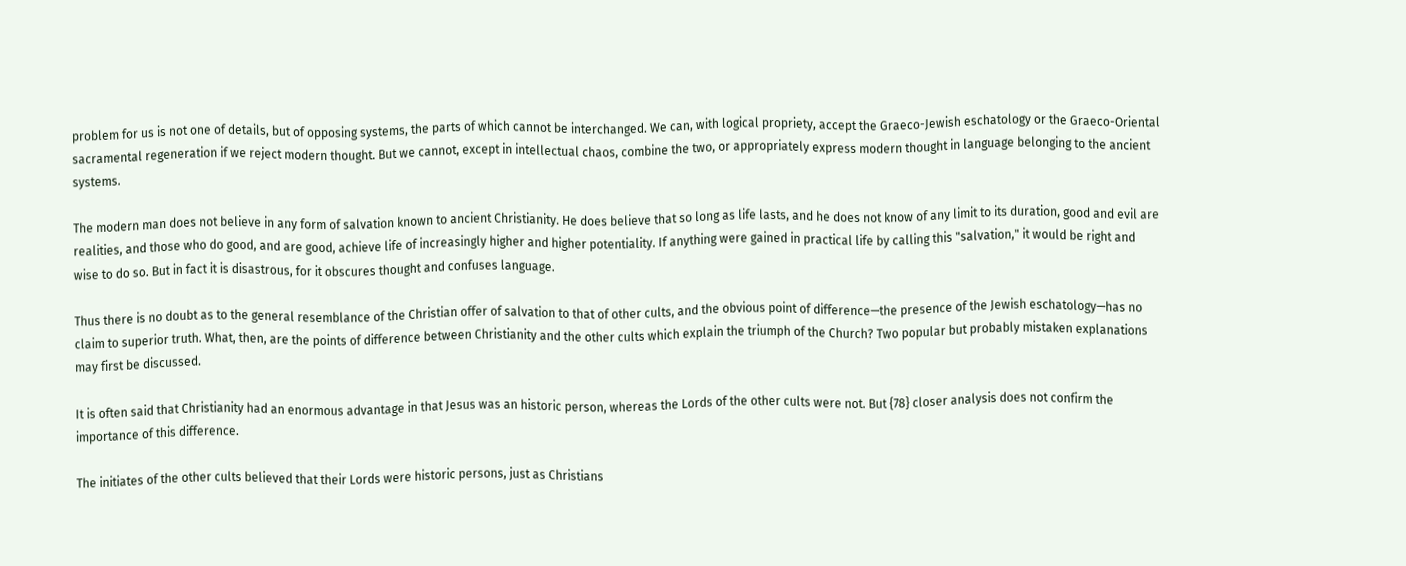problem for us is not one of details, but of opposing systems, the parts of which cannot be interchanged. We can, with logical propriety, accept the Graeco-Jewish eschatology or the Graeco-Oriental sacramental regeneration if we reject modern thought. But we cannot, except in intellectual chaos, combine the two, or appropriately express modern thought in language belonging to the ancient systems.

The modern man does not believe in any form of salvation known to ancient Christianity. He does believe that so long as life lasts, and he does not know of any limit to its duration, good and evil are realities, and those who do good, and are good, achieve life of increasingly higher and higher potentiality. If anything were gained in practical life by calling this "salvation," it would be right and wise to do so. But in fact it is disastrous, for it obscures thought and confuses language.

Thus there is no doubt as to the general resemblance of the Christian offer of salvation to that of other cults, and the obvious point of difference—the presence of the Jewish eschatology—has no claim to superior truth. What, then, are the points of difference between Christianity and the other cults which explain the triumph of the Church? Two popular but probably mistaken explanations may first be discussed.

It is often said that Christianity had an enormous advantage in that Jesus was an historic person, whereas the Lords of the other cults were not. But {78} closer analysis does not confirm the importance of this difference.

The initiates of the other cults believed that their Lords were historic persons, just as Christians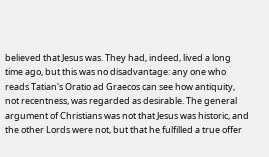believed that Jesus was. They had, indeed, lived a long time ago, but this was no disadvantage: any one who reads Tatian's Oratio ad Graecos can see how antiquity, not recentness, was regarded as desirable. The general argument of Christians was not that Jesus was historic, and the other Lords were not, but that he fulfilled a true offer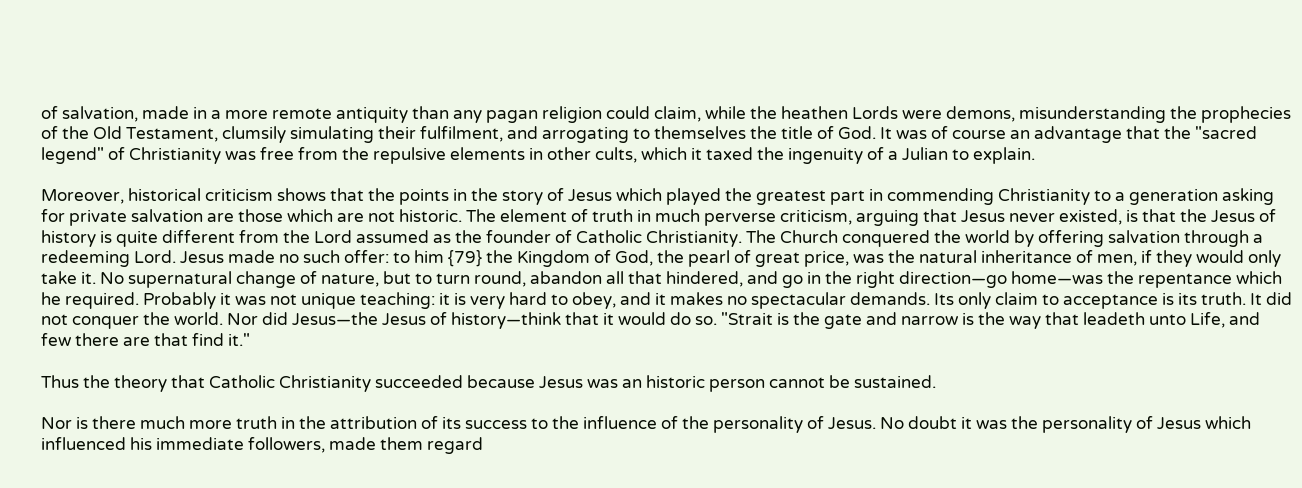of salvation, made in a more remote antiquity than any pagan religion could claim, while the heathen Lords were demons, misunderstanding the prophecies of the Old Testament, clumsily simulating their fulfilment, and arrogating to themselves the title of God. It was of course an advantage that the "sacred legend" of Christianity was free from the repulsive elements in other cults, which it taxed the ingenuity of a Julian to explain.

Moreover, historical criticism shows that the points in the story of Jesus which played the greatest part in commending Christianity to a generation asking for private salvation are those which are not historic. The element of truth in much perverse criticism, arguing that Jesus never existed, is that the Jesus of history is quite different from the Lord assumed as the founder of Catholic Christianity. The Church conquered the world by offering salvation through a redeeming Lord. Jesus made no such offer: to him {79} the Kingdom of God, the pearl of great price, was the natural inheritance of men, if they would only take it. No supernatural change of nature, but to turn round, abandon all that hindered, and go in the right direction—go home—was the repentance which he required. Probably it was not unique teaching: it is very hard to obey, and it makes no spectacular demands. Its only claim to acceptance is its truth. It did not conquer the world. Nor did Jesus—the Jesus of history—think that it would do so. "Strait is the gate and narrow is the way that leadeth unto Life, and few there are that find it."

Thus the theory that Catholic Christianity succeeded because Jesus was an historic person cannot be sustained.

Nor is there much more truth in the attribution of its success to the influence of the personality of Jesus. No doubt it was the personality of Jesus which influenced his immediate followers, made them regard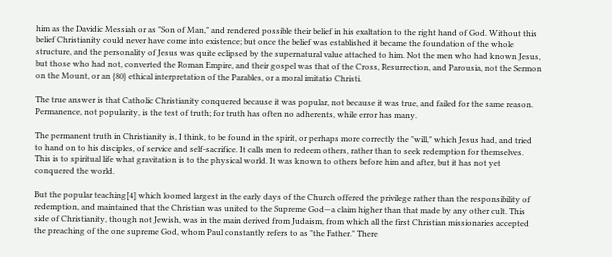him as the Davidic Messiah or as "Son of Man," and rendered possible their belief in his exaltation to the right hand of God. Without this belief Christianity could never have come into existence; but once the belief was established it became the foundation of the whole structure, and the personality of Jesus was quite eclipsed by the supernatural value attached to him. Not the men who had known Jesus, but those who had not, converted the Roman Empire, and their gospel was that of the Cross, Resurrection, and Parousia, not the Sermon on the Mount, or an {80} ethical interpretation of the Parables, or a moral imitatio Christi.

The true answer is that Catholic Christianity conquered because it was popular, not because it was true, and failed for the same reason. Permanence, not popularity, is the test of truth; for truth has often no adherents, while error has many.

The permanent truth in Christianity is, I think, to be found in the spirit, or perhaps more correctly the "will," which Jesus had, and tried to hand on to his disciples, of service and self-sacrifice. It calls men to redeem others, rather than to seek redemption for themselves. This is to spiritual life what gravitation is to the physical world. It was known to others before him and after, but it has not yet conquered the world.

But the popular teaching[4] which loomed largest in the early days of the Church offered the privilege rather than the responsibility of redemption, and maintained that the Christian was united to the Supreme God—a claim higher than that made by any other cult. This side of Christianity, though not Jewish, was in the main derived from Judaism, from which all the first Christian missionaries accepted the preaching of the one supreme God, whom Paul constantly refers to as "the Father." There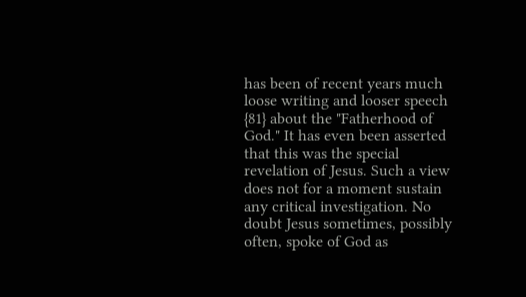has been of recent years much loose writing and looser speech {81} about the "Fatherhood of God." It has even been asserted that this was the special revelation of Jesus. Such a view does not for a moment sustain any critical investigation. No doubt Jesus sometimes, possibly often, spoke of God as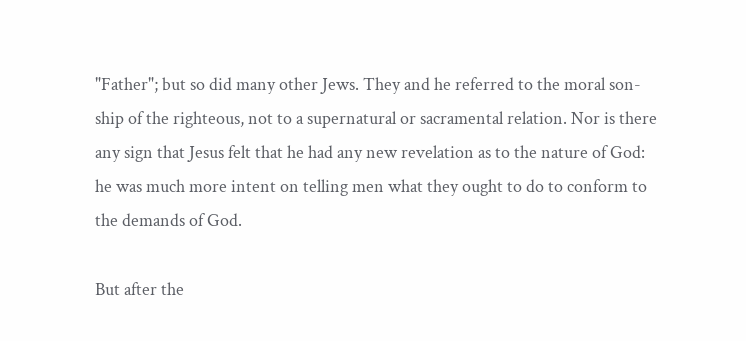"Father"; but so did many other Jews. They and he referred to the moral son-ship of the righteous, not to a supernatural or sacramental relation. Nor is there any sign that Jesus felt that he had any new revelation as to the nature of God: he was much more intent on telling men what they ought to do to conform to the demands of God.

But after the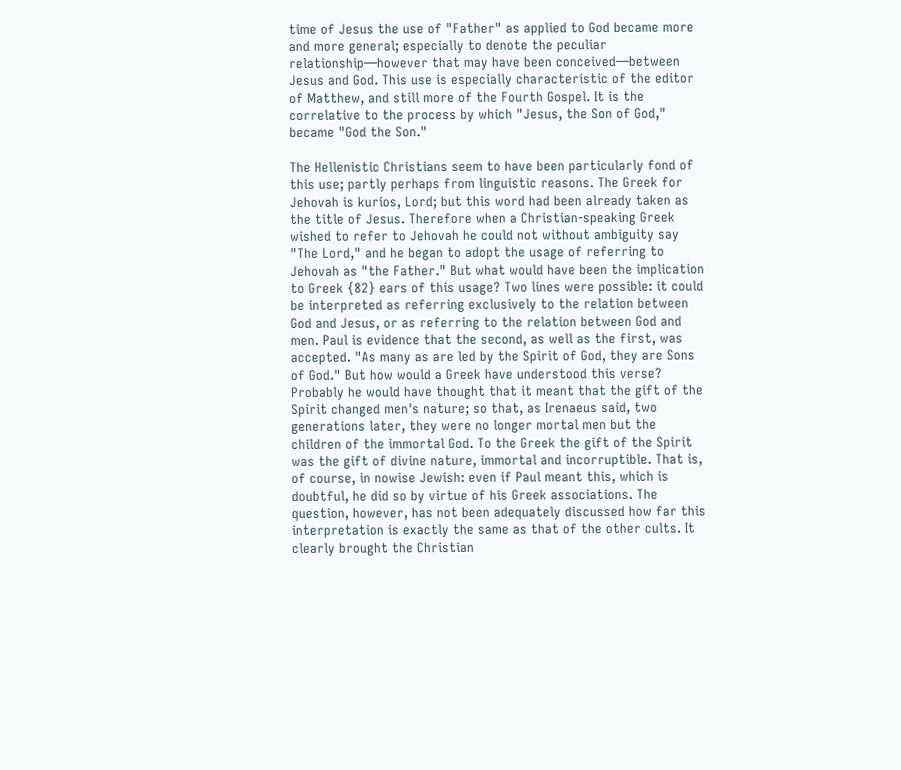time of Jesus the use of "Father" as applied to God became more and more general; especially to denote the peculiar relationship—however that may have been conceived—between Jesus and God. This use is especially characteristic of the editor of Matthew, and still more of the Fourth Gospel. It is the correlative to the process by which "Jesus, the Son of God," became "God the Son."

The Hellenistic Christians seem to have been particularly fond of this use; partly perhaps from linguistic reasons. The Greek for Jehovah is kurios, Lord; but this word had been already taken as the title of Jesus. Therefore when a Christian-speaking Greek wished to refer to Jehovah he could not without ambiguity say "The Lord," and he began to adopt the usage of referring to Jehovah as "the Father." But what would have been the implication to Greek {82} ears of this usage? Two lines were possible: it could be interpreted as referring exclusively to the relation between God and Jesus, or as referring to the relation between God and men. Paul is evidence that the second, as well as the first, was accepted. "As many as are led by the Spirit of God, they are Sons of God." But how would a Greek have understood this verse? Probably he would have thought that it meant that the gift of the Spirit changed men's nature; so that, as Irenaeus said, two generations later, they were no longer mortal men but the children of the immortal God. To the Greek the gift of the Spirit was the gift of divine nature, immortal and incorruptible. That is, of course, in nowise Jewish: even if Paul meant this, which is doubtful, he did so by virtue of his Greek associations. The question, however, has not been adequately discussed how far this interpretation is exactly the same as that of the other cults. It clearly brought the Christian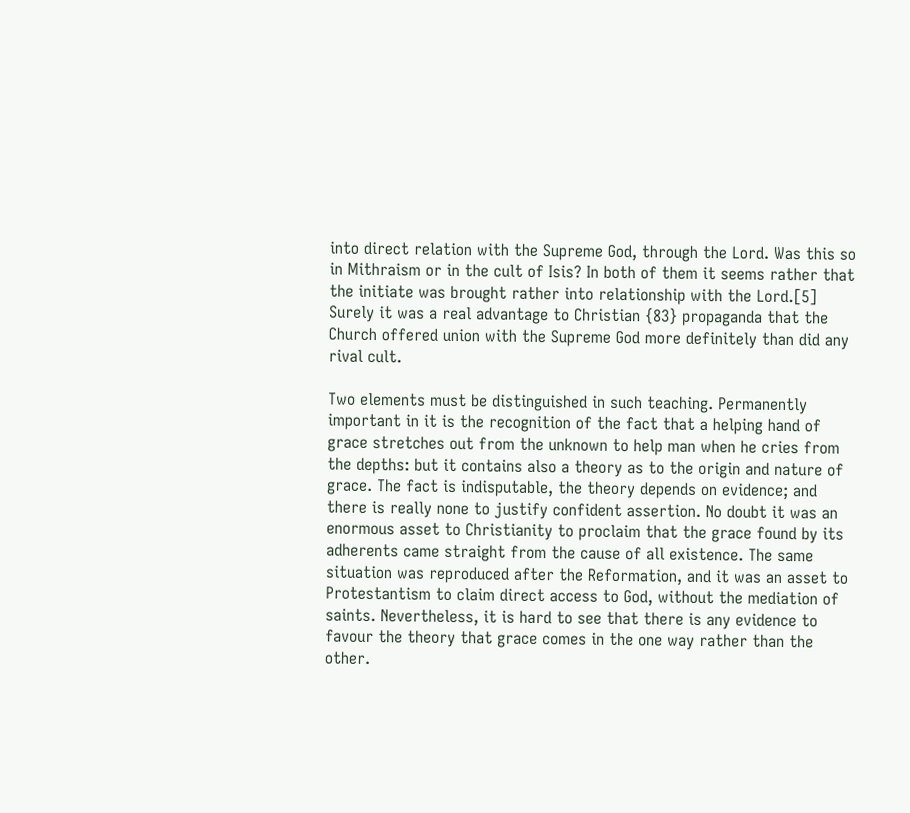into direct relation with the Supreme God, through the Lord. Was this so in Mithraism or in the cult of Isis? In both of them it seems rather that the initiate was brought rather into relationship with the Lord.[5] Surely it was a real advantage to Christian {83} propaganda that the Church offered union with the Supreme God more definitely than did any rival cult.

Two elements must be distinguished in such teaching. Permanently important in it is the recognition of the fact that a helping hand of grace stretches out from the unknown to help man when he cries from the depths: but it contains also a theory as to the origin and nature of grace. The fact is indisputable, the theory depends on evidence; and there is really none to justify confident assertion. No doubt it was an enormous asset to Christianity to proclaim that the grace found by its adherents came straight from the cause of all existence. The same situation was reproduced after the Reformation, and it was an asset to Protestantism to claim direct access to God, without the mediation of saints. Nevertheless, it is hard to see that there is any evidence to favour the theory that grace comes in the one way rather than the other.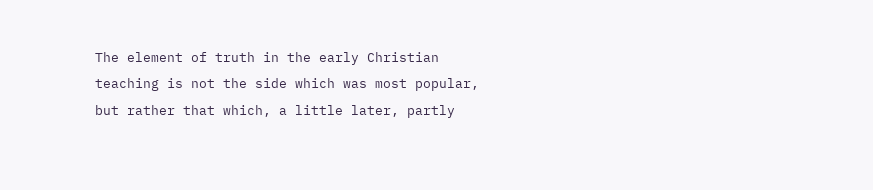The element of truth in the early Christian teaching is not the side which was most popular, but rather that which, a little later, partly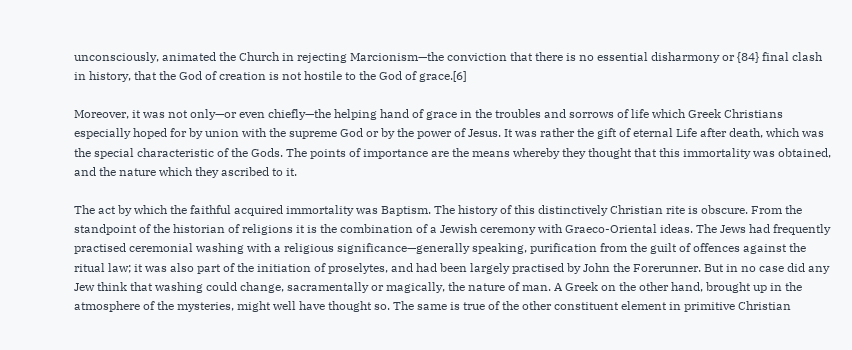unconsciously, animated the Church in rejecting Marcionism—the conviction that there is no essential disharmony or {84} final clash in history, that the God of creation is not hostile to the God of grace.[6]

Moreover, it was not only—or even chiefly—the helping hand of grace in the troubles and sorrows of life which Greek Christians especially hoped for by union with the supreme God or by the power of Jesus. It was rather the gift of eternal Life after death, which was the special characteristic of the Gods. The points of importance are the means whereby they thought that this immortality was obtained, and the nature which they ascribed to it.

The act by which the faithful acquired immortality was Baptism. The history of this distinctively Christian rite is obscure. From the standpoint of the historian of religions it is the combination of a Jewish ceremony with Graeco-Oriental ideas. The Jews had frequently practised ceremonial washing with a religious significance—generally speaking, purification from the guilt of offences against the ritual law; it was also part of the initiation of proselytes, and had been largely practised by John the Forerunner. But in no case did any Jew think that washing could change, sacramentally or magically, the nature of man. A Greek on the other hand, brought up in the atmosphere of the mysteries, might well have thought so. The same is true of the other constituent element in primitive Christian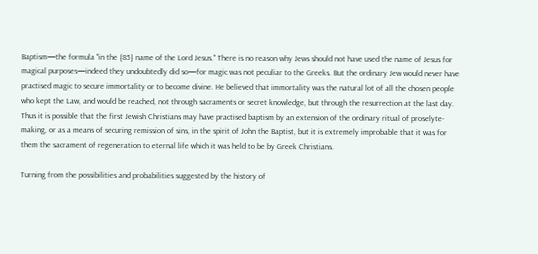Baptism—the formula "in the {85} name of the Lord Jesus." There is no reason why Jews should not have used the name of Jesus for magical purposes—indeed they undoubtedly did so—for magic was not peculiar to the Greeks. But the ordinary Jew would never have practised magic to secure immortality or to become divine. He believed that immortality was the natural lot of all the chosen people who kept the Law, and would be reached, not through sacraments or secret knowledge, but through the resurrection at the last day. Thus it is possible that the first Jewish Christians may have practised baptism by an extension of the ordinary ritual of proselyte-making, or as a means of securing remission of sins, in the spirit of John the Baptist, but it is extremely improbable that it was for them the sacrament of regeneration to eternal life which it was held to be by Greek Christians.

Turning from the possibilities and probabilities suggested by the history of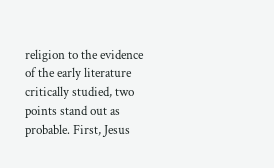religion to the evidence of the early literature critically studied, two points stand out as probable. First, Jesus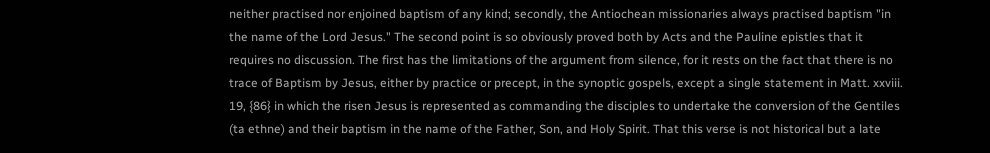neither practised nor enjoined baptism of any kind; secondly, the Antiochean missionaries always practised baptism "in the name of the Lord Jesus." The second point is so obviously proved both by Acts and the Pauline epistles that it requires no discussion. The first has the limitations of the argument from silence, for it rests on the fact that there is no trace of Baptism by Jesus, either by practice or precept, in the synoptic gospels, except a single statement in Matt. xxviii. 19, {86} in which the risen Jesus is represented as commanding the disciples to undertake the conversion of the Gentiles (ta ethne) and their baptism in the name of the Father, Son, and Holy Spirit. That this verse is not historical but a late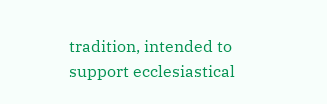tradition, intended to support ecclesiastical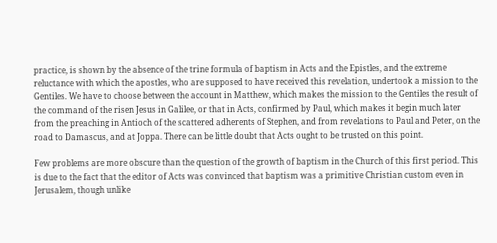practice, is shown by the absence of the trine formula of baptism in Acts and the Epistles, and the extreme reluctance with which the apostles, who are supposed to have received this revelation, undertook a mission to the Gentiles. We have to choose between the account in Matthew, which makes the mission to the Gentiles the result of the command of the risen Jesus in Galilee, or that in Acts, confirmed by Paul, which makes it begin much later from the preaching in Antioch of the scattered adherents of Stephen, and from revelations to Paul and Peter, on the road to Damascus, and at Joppa. There can be little doubt that Acts ought to be trusted on this point.

Few problems are more obscure than the question of the growth of baptism in the Church of this first period. This is due to the fact that the editor of Acts was convinced that baptism was a primitive Christian custom even in Jerusalem, though unlike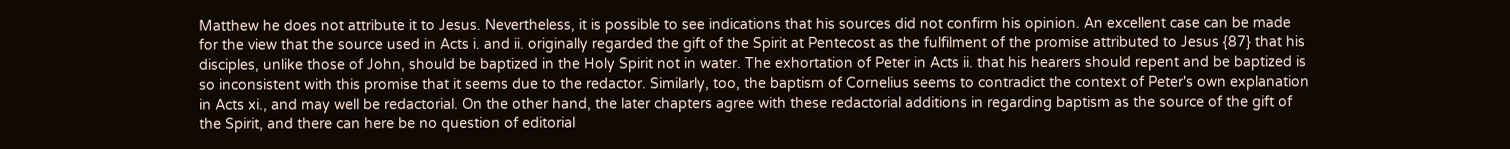Matthew he does not attribute it to Jesus. Nevertheless, it is possible to see indications that his sources did not confirm his opinion. An excellent case can be made for the view that the source used in Acts i. and ii. originally regarded the gift of the Spirit at Pentecost as the fulfilment of the promise attributed to Jesus {87} that his disciples, unlike those of John, should be baptized in the Holy Spirit not in water. The exhortation of Peter in Acts ii. that his hearers should repent and be baptized is so inconsistent with this promise that it seems due to the redactor. Similarly, too, the baptism of Cornelius seems to contradict the context of Peter's own explanation in Acts xi., and may well be redactorial. On the other hand, the later chapters agree with these redactorial additions in regarding baptism as the source of the gift of the Spirit, and there can here be no question of editorial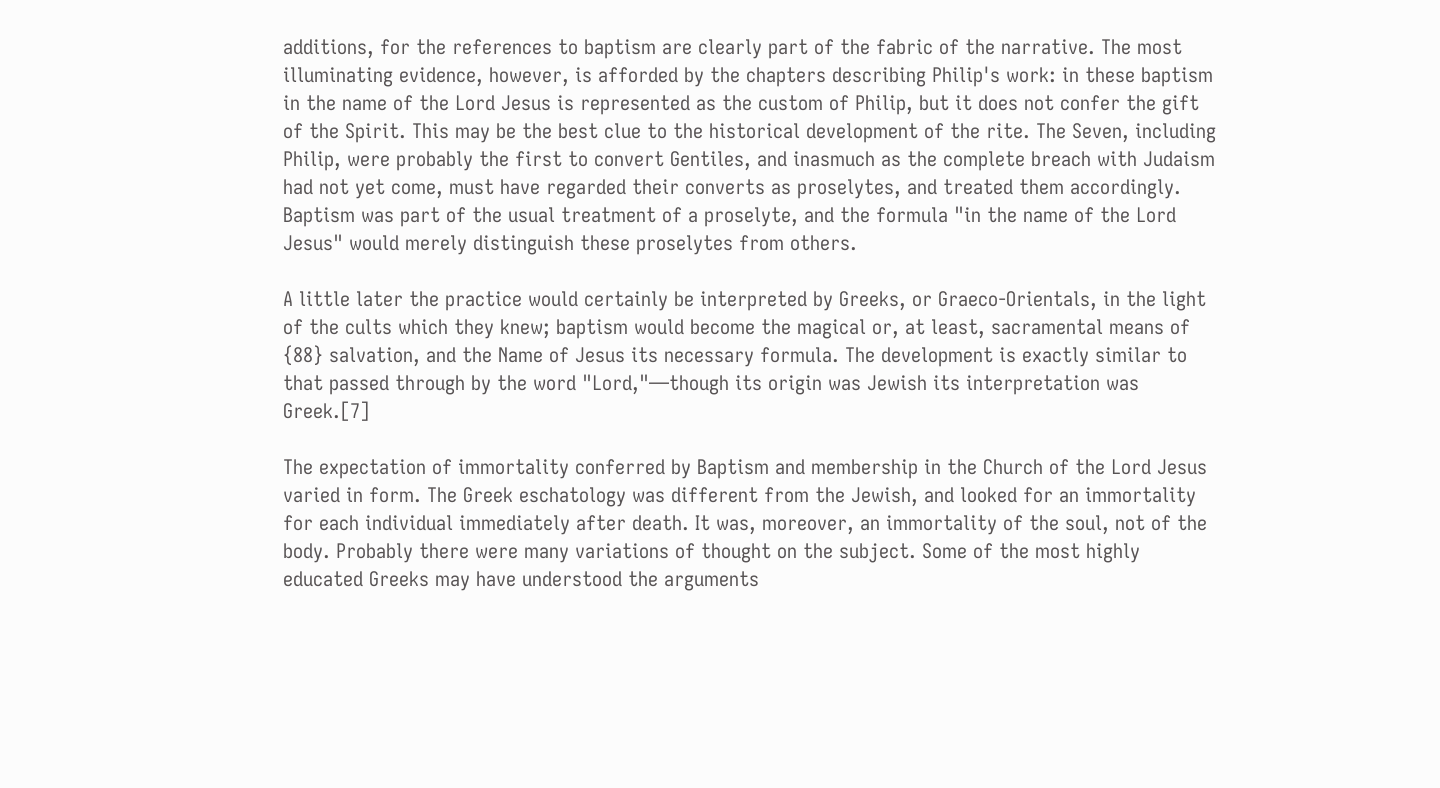additions, for the references to baptism are clearly part of the fabric of the narrative. The most illuminating evidence, however, is afforded by the chapters describing Philip's work: in these baptism in the name of the Lord Jesus is represented as the custom of Philip, but it does not confer the gift of the Spirit. This may be the best clue to the historical development of the rite. The Seven, including Philip, were probably the first to convert Gentiles, and inasmuch as the complete breach with Judaism had not yet come, must have regarded their converts as proselytes, and treated them accordingly. Baptism was part of the usual treatment of a proselyte, and the formula "in the name of the Lord Jesus" would merely distinguish these proselytes from others.

A little later the practice would certainly be interpreted by Greeks, or Graeco-Orientals, in the light of the cults which they knew; baptism would become the magical or, at least, sacramental means of {88} salvation, and the Name of Jesus its necessary formula. The development is exactly similar to that passed through by the word "Lord,"—though its origin was Jewish its interpretation was Greek.[7]

The expectation of immortality conferred by Baptism and membership in the Church of the Lord Jesus varied in form. The Greek eschatology was different from the Jewish, and looked for an immortality for each individual immediately after death. It was, moreover, an immortality of the soul, not of the body. Probably there were many variations of thought on the subject. Some of the most highly educated Greeks may have understood the arguments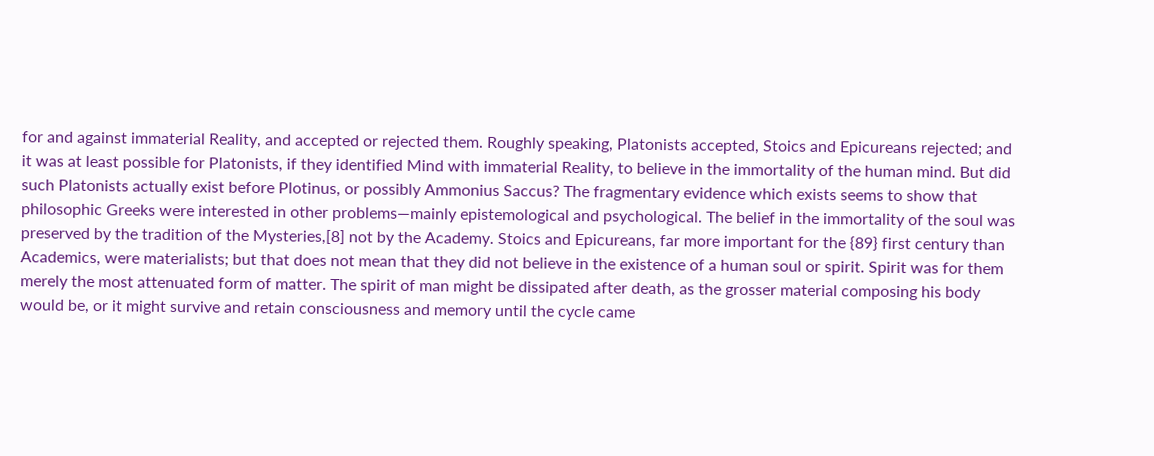for and against immaterial Reality, and accepted or rejected them. Roughly speaking, Platonists accepted, Stoics and Epicureans rejected; and it was at least possible for Platonists, if they identified Mind with immaterial Reality, to believe in the immortality of the human mind. But did such Platonists actually exist before Plotinus, or possibly Ammonius Saccus? The fragmentary evidence which exists seems to show that philosophic Greeks were interested in other problems—mainly epistemological and psychological. The belief in the immortality of the soul was preserved by the tradition of the Mysteries,[8] not by the Academy. Stoics and Epicureans, far more important for the {89} first century than Academics, were materialists; but that does not mean that they did not believe in the existence of a human soul or spirit. Spirit was for them merely the most attenuated form of matter. The spirit of man might be dissipated after death, as the grosser material composing his body would be, or it might survive and retain consciousness and memory until the cycle came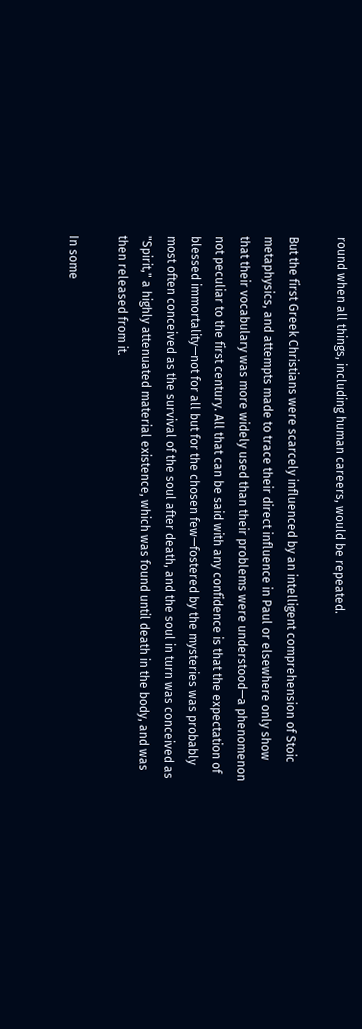round when all things, including human careers, would be repeated.

But the first Greek Christians were scarcely influenced by an intelligent comprehension of Stoic metaphysics, and attempts made to trace their direct influence in Paul or elsewhere only show that their vocabulary was more widely used than their problems were understood—a phenomenon not peculiar to the first century. All that can be said with any confidence is that the expectation of blessed immortality—not for all but for the chosen few—fostered by the mysteries was probably most often conceived as the survival of the soul after death, and the soul in turn was conceived as "Spirit," a highly attenuated material existence, which was found until death in the body, and was then released from it.

In some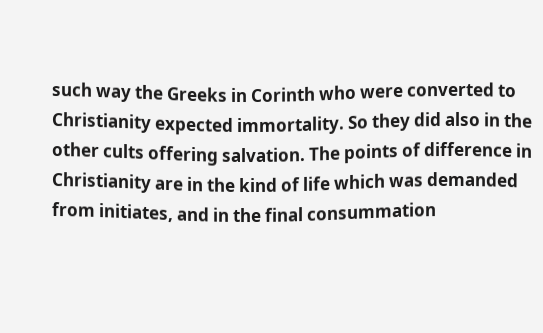such way the Greeks in Corinth who were converted to Christianity expected immortality. So they did also in the other cults offering salvation. The points of difference in Christianity are in the kind of life which was demanded from initiates, and in the final consummation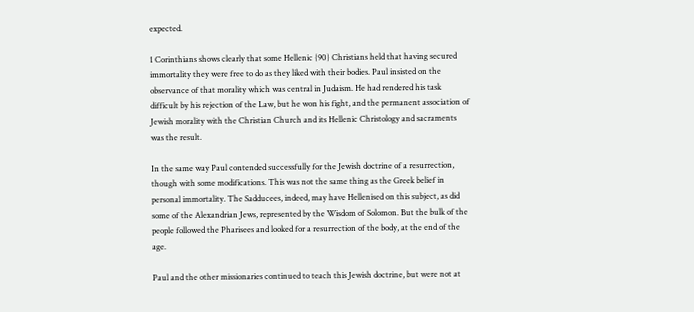expected.

1 Corinthians shows clearly that some Hellenic {90} Christians held that having secured immortality they were free to do as they liked with their bodies. Paul insisted on the observance of that morality which was central in Judaism. He had rendered his task difficult by his rejection of the Law, but he won his fight, and the permanent association of Jewish morality with the Christian Church and its Hellenic Christology and sacraments was the result.

In the same way Paul contended successfully for the Jewish doctrine of a resurrection, though with some modifications. This was not the same thing as the Greek belief in personal immortality. The Sadducees, indeed, may have Hellenised on this subject, as did some of the Alexandrian Jews, represented by the Wisdom of Solomon. But the bulk of the people followed the Pharisees and looked for a resurrection of the body, at the end of the age.

Paul and the other missionaries continued to teach this Jewish doctrine, but were not at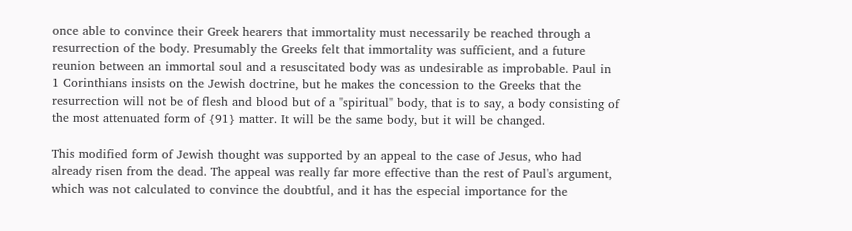once able to convince their Greek hearers that immortality must necessarily be reached through a resurrection of the body. Presumably the Greeks felt that immortality was sufficient, and a future reunion between an immortal soul and a resuscitated body was as undesirable as improbable. Paul in 1 Corinthians insists on the Jewish doctrine, but he makes the concession to the Greeks that the resurrection will not be of flesh and blood but of a "spiritual" body, that is to say, a body consisting of the most attenuated form of {91} matter. It will be the same body, but it will be changed.

This modified form of Jewish thought was supported by an appeal to the case of Jesus, who had already risen from the dead. The appeal was really far more effective than the rest of Paul's argument, which was not calculated to convince the doubtful, and it has the especial importance for the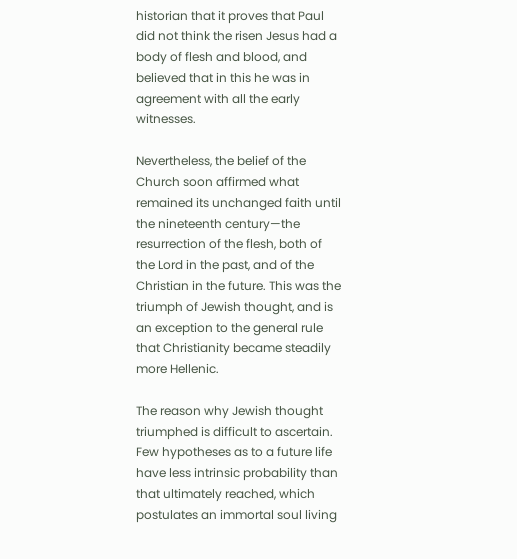historian that it proves that Paul did not think the risen Jesus had a body of flesh and blood, and believed that in this he was in agreement with all the early witnesses.

Nevertheless, the belief of the Church soon affirmed what remained its unchanged faith until the nineteenth century—the resurrection of the flesh, both of the Lord in the past, and of the Christian in the future. This was the triumph of Jewish thought, and is an exception to the general rule that Christianity became steadily more Hellenic.

The reason why Jewish thought triumphed is difficult to ascertain. Few hypotheses as to a future life have less intrinsic probability than that ultimately reached, which postulates an immortal soul living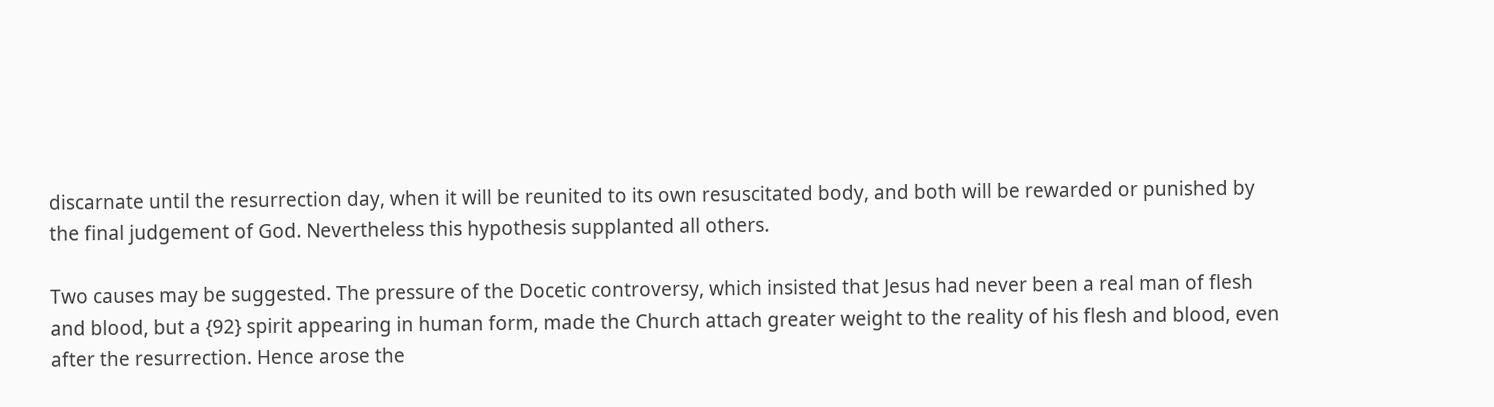discarnate until the resurrection day, when it will be reunited to its own resuscitated body, and both will be rewarded or punished by the final judgement of God. Nevertheless this hypothesis supplanted all others.

Two causes may be suggested. The pressure of the Docetic controversy, which insisted that Jesus had never been a real man of flesh and blood, but a {92} spirit appearing in human form, made the Church attach greater weight to the reality of his flesh and blood, even after the resurrection. Hence arose the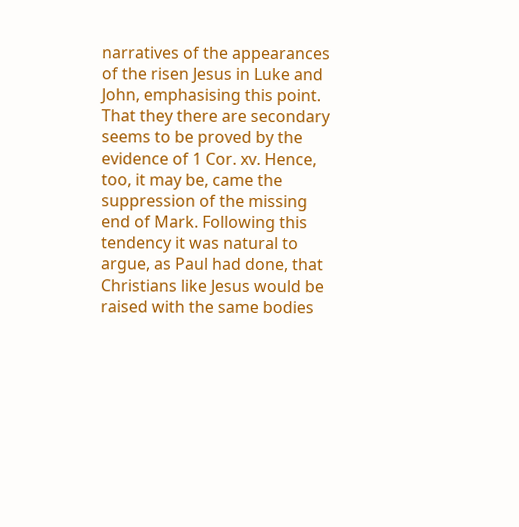narratives of the appearances of the risen Jesus in Luke and John, emphasising this point. That they there are secondary seems to be proved by the evidence of 1 Cor. xv. Hence, too, it may be, came the suppression of the missing end of Mark. Following this tendency it was natural to argue, as Paul had done, that Christians like Jesus would be raised with the same bodies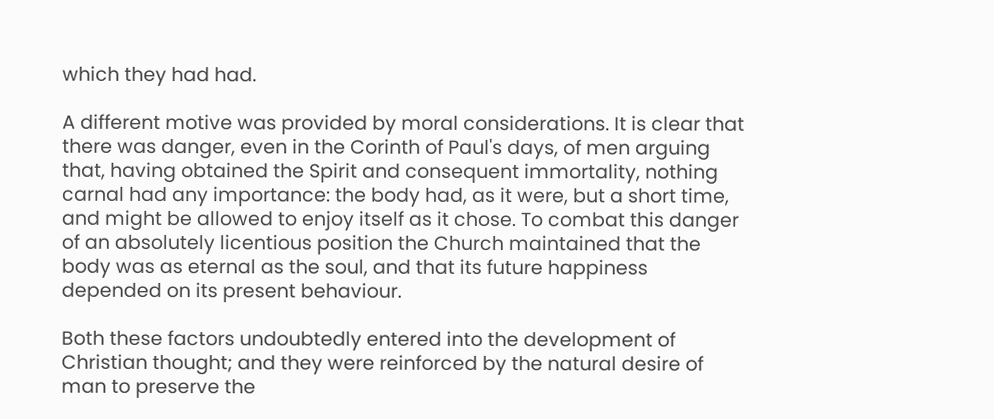which they had had.

A different motive was provided by moral considerations. It is clear that there was danger, even in the Corinth of Paul's days, of men arguing that, having obtained the Spirit and consequent immortality, nothing carnal had any importance: the body had, as it were, but a short time, and might be allowed to enjoy itself as it chose. To combat this danger of an absolutely licentious position the Church maintained that the body was as eternal as the soul, and that its future happiness depended on its present behaviour.

Both these factors undoubtedly entered into the development of Christian thought; and they were reinforced by the natural desire of man to preserve the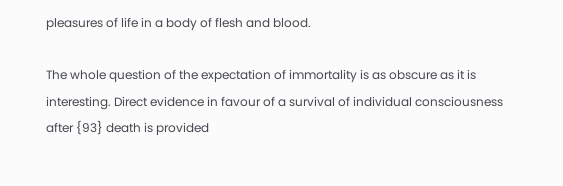pleasures of life in a body of flesh and blood.

The whole question of the expectation of immortality is as obscure as it is interesting. Direct evidence in favour of a survival of individual consciousness after {93} death is provided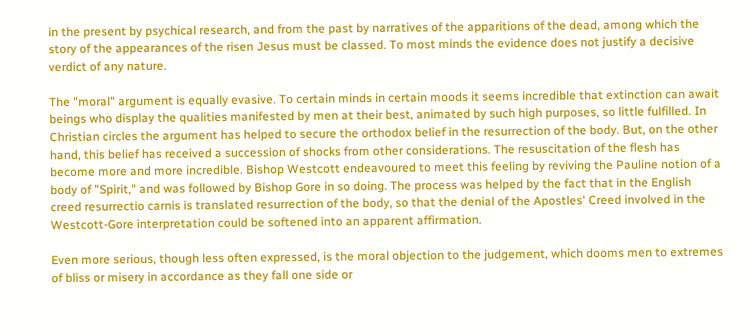in the present by psychical research, and from the past by narratives of the apparitions of the dead, among which the story of the appearances of the risen Jesus must be classed. To most minds the evidence does not justify a decisive verdict of any nature.

The "moral" argument is equally evasive. To certain minds in certain moods it seems incredible that extinction can await beings who display the qualities manifested by men at their best, animated by such high purposes, so little fulfilled. In Christian circles the argument has helped to secure the orthodox belief in the resurrection of the body. But, on the other hand, this belief has received a succession of shocks from other considerations. The resuscitation of the flesh has become more and more incredible. Bishop Westcott endeavoured to meet this feeling by reviving the Pauline notion of a body of "Spirit," and was followed by Bishop Gore in so doing. The process was helped by the fact that in the English creed resurrectio carnis is translated resurrection of the body, so that the denial of the Apostles' Creed involved in the Westcott-Gore interpretation could be softened into an apparent affirmation.

Even more serious, though less often expressed, is the moral objection to the judgement, which dooms men to extremes of bliss or misery in accordance as they fall one side or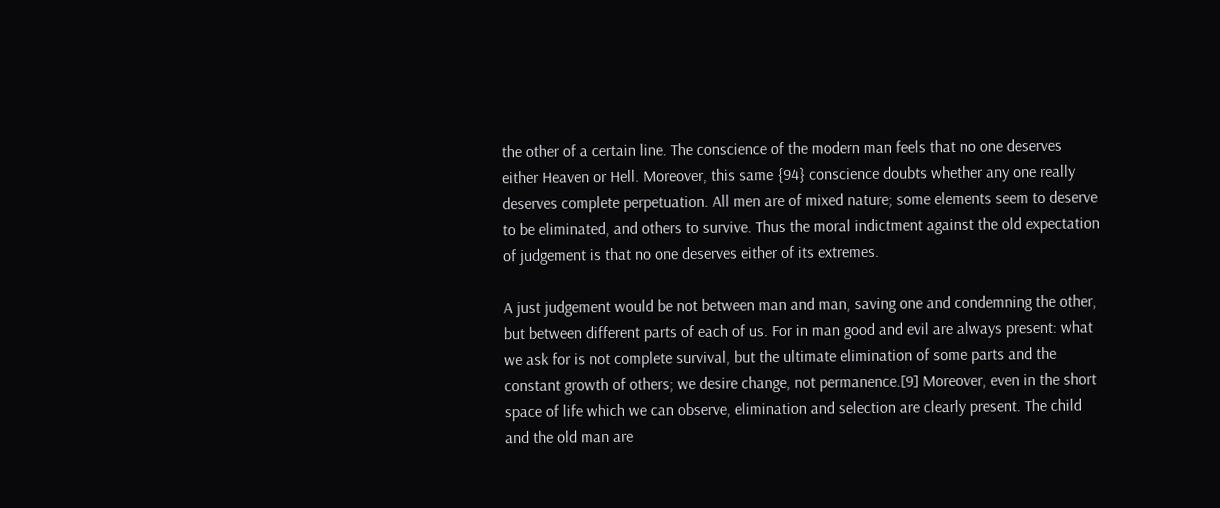the other of a certain line. The conscience of the modern man feels that no one deserves either Heaven or Hell. Moreover, this same {94} conscience doubts whether any one really deserves complete perpetuation. All men are of mixed nature; some elements seem to deserve to be eliminated, and others to survive. Thus the moral indictment against the old expectation of judgement is that no one deserves either of its extremes.

A just judgement would be not between man and man, saving one and condemning the other, but between different parts of each of us. For in man good and evil are always present: what we ask for is not complete survival, but the ultimate elimination of some parts and the constant growth of others; we desire change, not permanence.[9] Moreover, even in the short space of life which we can observe, elimination and selection are clearly present. The child and the old man are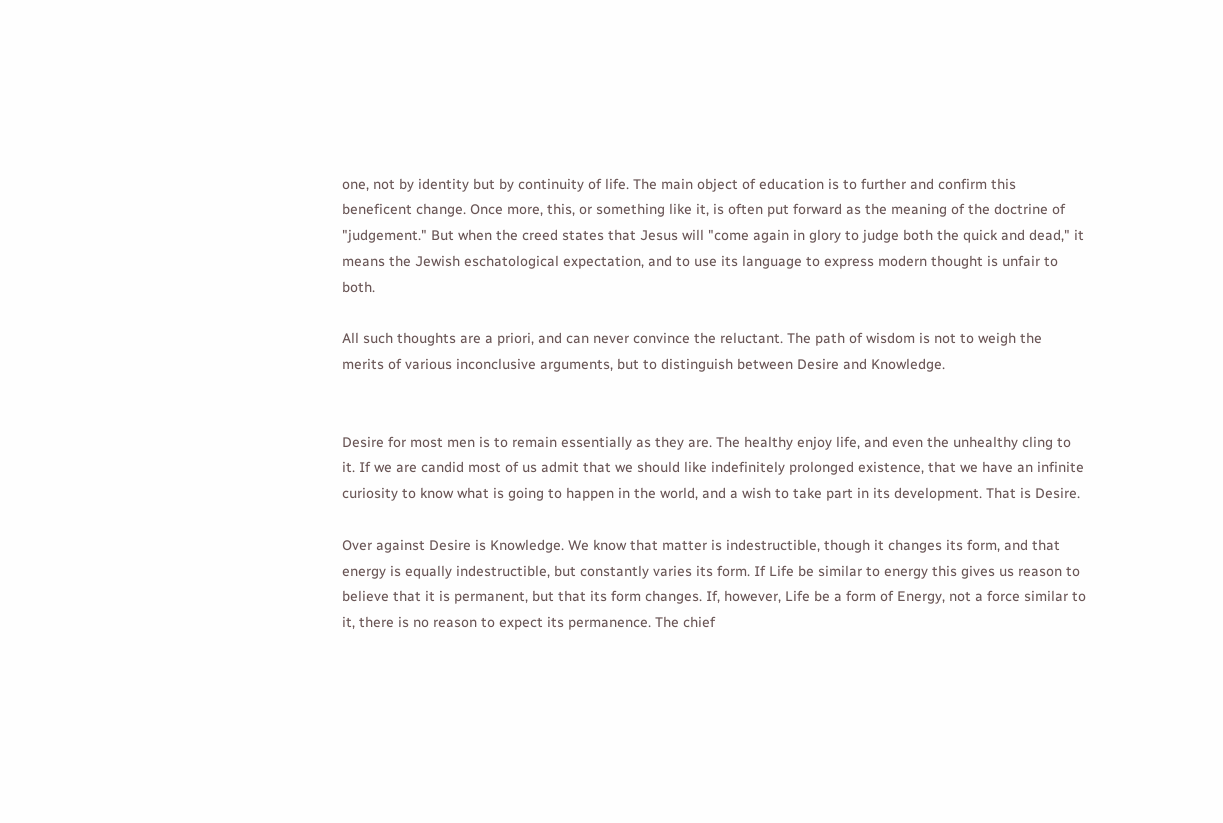one, not by identity but by continuity of life. The main object of education is to further and confirm this beneficent change. Once more, this, or something like it, is often put forward as the meaning of the doctrine of "judgement." But when the creed states that Jesus will "come again in glory to judge both the quick and dead," it means the Jewish eschatological expectation, and to use its language to express modern thought is unfair to both.

All such thoughts are a priori, and can never convince the reluctant. The path of wisdom is not to weigh the merits of various inconclusive arguments, but to distinguish between Desire and Knowledge.


Desire for most men is to remain essentially as they are. The healthy enjoy life, and even the unhealthy cling to it. If we are candid most of us admit that we should like indefinitely prolonged existence, that we have an infinite curiosity to know what is going to happen in the world, and a wish to take part in its development. That is Desire.

Over against Desire is Knowledge. We know that matter is indestructible, though it changes its form, and that energy is equally indestructible, but constantly varies its form. If Life be similar to energy this gives us reason to believe that it is permanent, but that its form changes. If, however, Life be a form of Energy, not a force similar to it, there is no reason to expect its permanence. The chief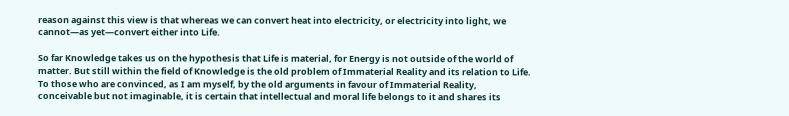reason against this view is that whereas we can convert heat into electricity, or electricity into light, we cannot—as yet—convert either into Life.

So far Knowledge takes us on the hypothesis that Life is material, for Energy is not outside of the world of matter. But still within the field of Knowledge is the old problem of Immaterial Reality and its relation to Life. To those who are convinced, as I am myself, by the old arguments in favour of Immaterial Reality, conceivable but not imaginable, it is certain that intellectual and moral life belongs to it and shares its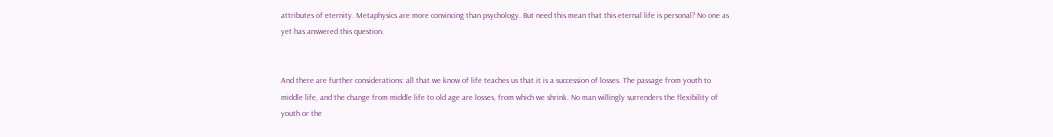attributes of eternity. Metaphysics are more convincing than psychology. But need this mean that this eternal life is personal? No one as yet has answered this question.


And there are further considerations: all that we know of life teaches us that it is a succession of losses. The passage from youth to middle life, and the change from middle life to old age are losses, from which we shrink. No man willingly surrenders the flexibility of youth or the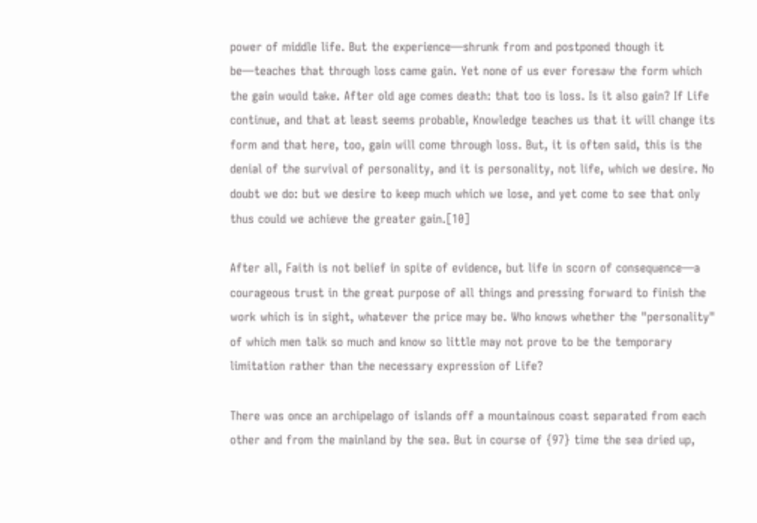power of middle life. But the experience—shrunk from and postponed though it be—teaches that through loss came gain. Yet none of us ever foresaw the form which the gain would take. After old age comes death: that too is loss. Is it also gain? If Life continue, and that at least seems probable, Knowledge teaches us that it will change its form and that here, too, gain will come through loss. But, it is often said, this is the denial of the survival of personality, and it is personality, not life, which we desire. No doubt we do: but we desire to keep much which we lose, and yet come to see that only thus could we achieve the greater gain.[10]

After all, Faith is not belief in spite of evidence, but life in scorn of consequence—a courageous trust in the great purpose of all things and pressing forward to finish the work which is in sight, whatever the price may be. Who knows whether the "personality" of which men talk so much and know so little may not prove to be the temporary limitation rather than the necessary expression of Life?

There was once an archipelago of islands off a mountainous coast separated from each other and from the mainland by the sea. But in course of {97} time the sea dried up,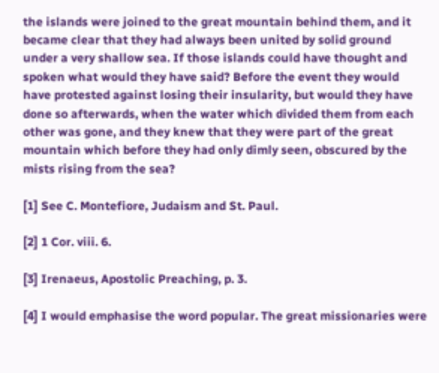the islands were joined to the great mountain behind them, and it became clear that they had always been united by solid ground under a very shallow sea. If those islands could have thought and spoken what would they have said? Before the event they would have protested against losing their insularity, but would they have done so afterwards, when the water which divided them from each other was gone, and they knew that they were part of the great mountain which before they had only dimly seen, obscured by the mists rising from the sea?

[1] See C. Montefiore, Judaism and St. Paul.

[2] 1 Cor. viii. 6.

[3] Irenaeus, Apostolic Preaching, p. 3.

[4] I would emphasise the word popular. The great missionaries were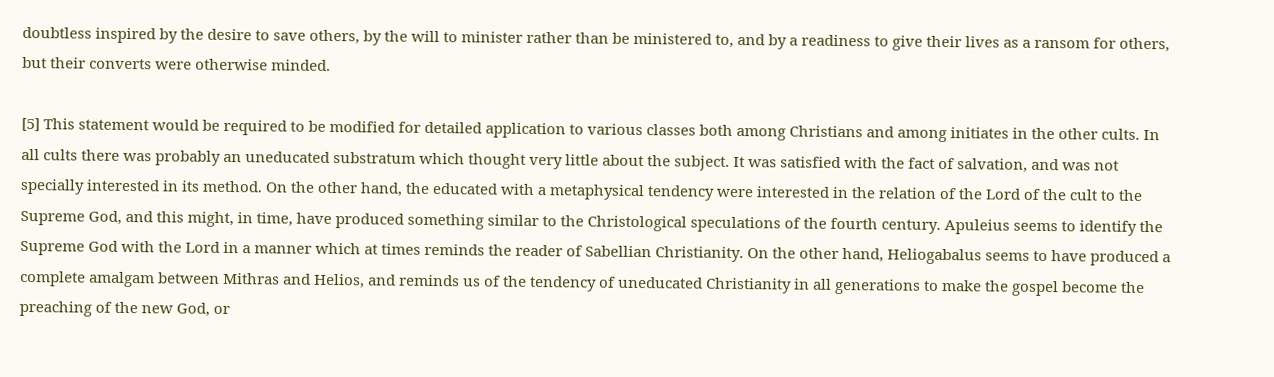doubtless inspired by the desire to save others, by the will to minister rather than be ministered to, and by a readiness to give their lives as a ransom for others, but their converts were otherwise minded.

[5] This statement would be required to be modified for detailed application to various classes both among Christians and among initiates in the other cults. In all cults there was probably an uneducated substratum which thought very little about the subject. It was satisfied with the fact of salvation, and was not specially interested in its method. On the other hand, the educated with a metaphysical tendency were interested in the relation of the Lord of the cult to the Supreme God, and this might, in time, have produced something similar to the Christological speculations of the fourth century. Apuleius seems to identify the Supreme God with the Lord in a manner which at times reminds the reader of Sabellian Christianity. On the other hand, Heliogabalus seems to have produced a complete amalgam between Mithras and Helios, and reminds us of the tendency of uneducated Christianity in all generations to make the gospel become the preaching of the new God, or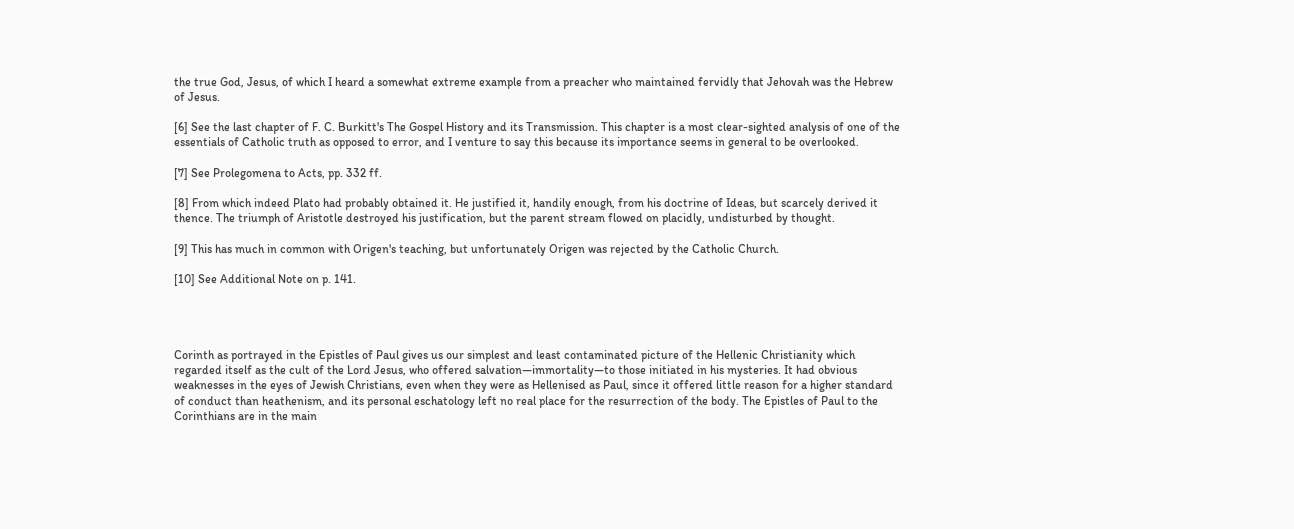the true God, Jesus, of which I heard a somewhat extreme example from a preacher who maintained fervidly that Jehovah was the Hebrew of Jesus.

[6] See the last chapter of F. C. Burkitt's The Gospel History and its Transmission. This chapter is a most clear-sighted analysis of one of the essentials of Catholic truth as opposed to error, and I venture to say this because its importance seems in general to be overlooked.

[7] See Prolegomena to Acts, pp. 332 ff.

[8] From which indeed Plato had probably obtained it. He justified it, handily enough, from his doctrine of Ideas, but scarcely derived it thence. The triumph of Aristotle destroyed his justification, but the parent stream flowed on placidly, undisturbed by thought.

[9] This has much in common with Origen's teaching, but unfortunately Origen was rejected by the Catholic Church.

[10] See Additional Note on p. 141.




Corinth as portrayed in the Epistles of Paul gives us our simplest and least contaminated picture of the Hellenic Christianity which regarded itself as the cult of the Lord Jesus, who offered salvation—immortality—to those initiated in his mysteries. It had obvious weaknesses in the eyes of Jewish Christians, even when they were as Hellenised as Paul, since it offered little reason for a higher standard of conduct than heathenism, and its personal eschatology left no real place for the resurrection of the body. The Epistles of Paul to the Corinthians are in the main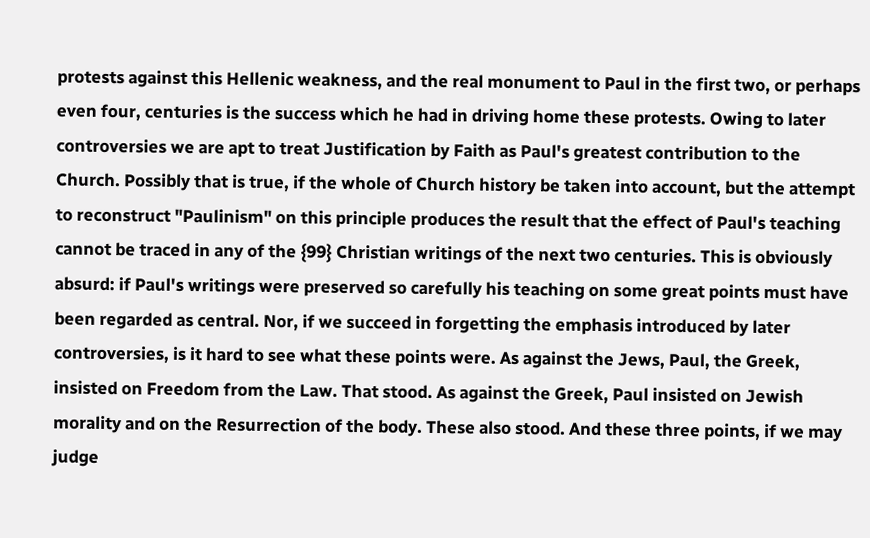protests against this Hellenic weakness, and the real monument to Paul in the first two, or perhaps even four, centuries is the success which he had in driving home these protests. Owing to later controversies we are apt to treat Justification by Faith as Paul's greatest contribution to the Church. Possibly that is true, if the whole of Church history be taken into account, but the attempt to reconstruct "Paulinism" on this principle produces the result that the effect of Paul's teaching cannot be traced in any of the {99} Christian writings of the next two centuries. This is obviously absurd: if Paul's writings were preserved so carefully his teaching on some great points must have been regarded as central. Nor, if we succeed in forgetting the emphasis introduced by later controversies, is it hard to see what these points were. As against the Jews, Paul, the Greek, insisted on Freedom from the Law. That stood. As against the Greek, Paul insisted on Jewish morality and on the Resurrection of the body. These also stood. And these three points, if we may judge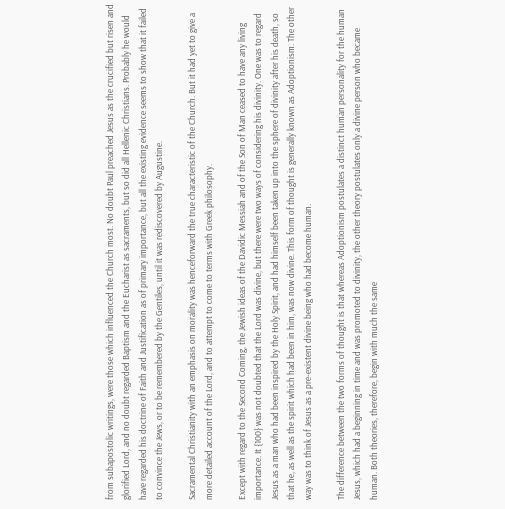from subapostolic writings, were those which influenced the Church most. No doubt Paul preached Jesus as the crucified but risen and glorified Lord, and no doubt regarded Baptism and the Eucharist as sacraments, but so did all Hellenic Christians. Probably he would have regarded his doctrine of Faith and Justification as of primary importance, but all the existing evidence seems to show that it failed to convince the Jews, or to be remembered by the Gentiles, until it was rediscovered by Augustine.

Sacramental Christianity with an emphasis on morality was henceforward the true characteristic of the Church. But it had yet to give a more detailed account of the Lord, and to attempt to come to terms with Greek philosophy.

Except with regard to the Second Coming, the Jewish ideas of the Davidic Messiah and of the Son of Man ceased to have any living importance. It {100} was not doubted that the Lord was divine, but there were two ways of considering his divinity. One was to regard Jesus as a man who had been inspired by the Holy Spirit, and had himself been taken up into the sphere of divinity after his death, so that he, as well as the spirit which had been in him, was now divine. This form of thought is generally known as Adoptionism. The other way was to think of Jesus as a pre-existent divine being who had become human.

The difference between the two forms of thought is that whereas Adoptionism postulates a distinct human personality for the human Jesus, which had a beginning in time and was promoted to divinity, the other theory postulates only a divine person who became human. Both theories, therefore, begin with much the same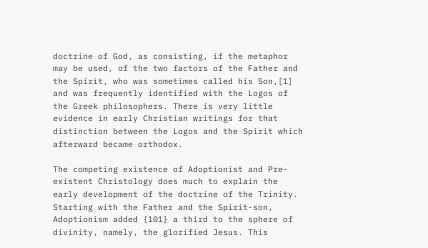doctrine of God, as consisting, if the metaphor may be used, of the two factors of the Father and the Spirit, who was sometimes called his Son,[1] and was frequently identified with the Logos of the Greek philosophers. There is very little evidence in early Christian writings for that distinction between the Logos and the Spirit which afterward became orthodox.

The competing existence of Adoptionist and Pre-existent Christology does much to explain the early development of the doctrine of the Trinity. Starting with the Father and the Spirit-son, Adoptionism added {101} a third to the sphere of divinity, namely, the glorified Jesus. This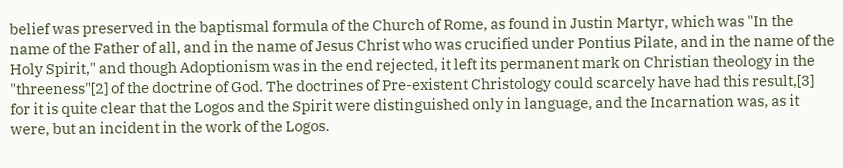belief was preserved in the baptismal formula of the Church of Rome, as found in Justin Martyr, which was "In the name of the Father of all, and in the name of Jesus Christ who was crucified under Pontius Pilate, and in the name of the Holy Spirit," and though Adoptionism was in the end rejected, it left its permanent mark on Christian theology in the "threeness"[2] of the doctrine of God. The doctrines of Pre-existent Christology could scarcely have had this result,[3] for it is quite clear that the Logos and the Spirit were distinguished only in language, and the Incarnation was, as it were, but an incident in the work of the Logos.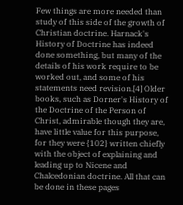Few things are more needed than study of this side of the growth of Christian doctrine. Harnack's History of Doctrine has indeed done something, but many of the details of his work require to be worked out, and some of his statements need revision.[4] Older books, such as Dorner's History of the Doctrine of the Person of Christ, admirable though they are, have little value for this purpose, for they were {102} written chiefly with the object of explaining and leading up to Nicene and Chalcedonian doctrine. All that can be done in these pages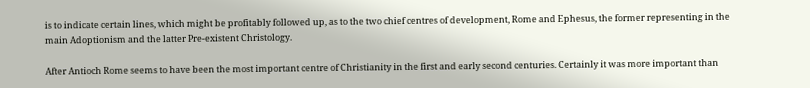is to indicate certain lines, which might be profitably followed up, as to the two chief centres of development, Rome and Ephesus, the former representing in the main Adoptionism and the latter Pre-existent Christology.

After Antioch Rome seems to have been the most important centre of Christianity in the first and early second centuries. Certainly it was more important than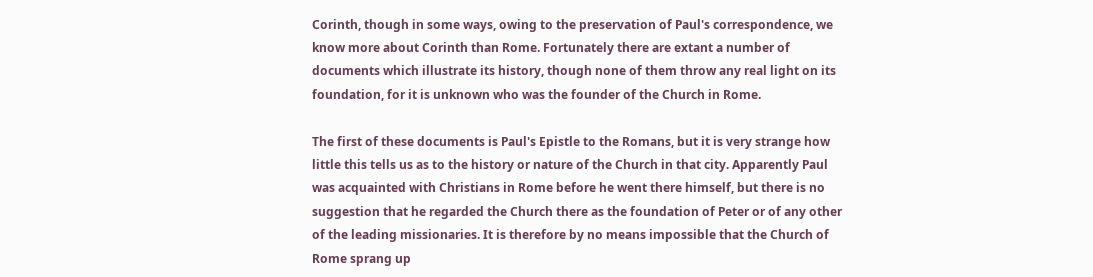Corinth, though in some ways, owing to the preservation of Paul's correspondence, we know more about Corinth than Rome. Fortunately there are extant a number of documents which illustrate its history, though none of them throw any real light on its foundation, for it is unknown who was the founder of the Church in Rome.

The first of these documents is Paul's Epistle to the Romans, but it is very strange how little this tells us as to the history or nature of the Church in that city. Apparently Paul was acquainted with Christians in Rome before he went there himself, but there is no suggestion that he regarded the Church there as the foundation of Peter or of any other of the leading missionaries. It is therefore by no means impossible that the Church of Rome sprang up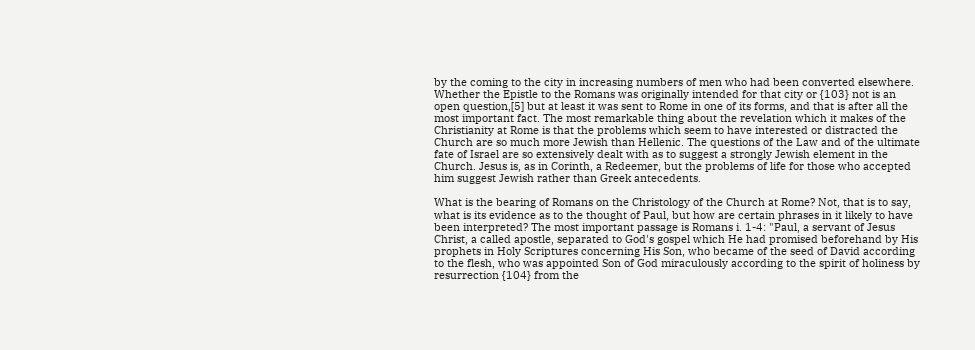by the coming to the city in increasing numbers of men who had been converted elsewhere. Whether the Epistle to the Romans was originally intended for that city or {103} not is an open question,[5] but at least it was sent to Rome in one of its forms, and that is after all the most important fact. The most remarkable thing about the revelation which it makes of the Christianity at Rome is that the problems which seem to have interested or distracted the Church are so much more Jewish than Hellenic. The questions of the Law and of the ultimate fate of Israel are so extensively dealt with as to suggest a strongly Jewish element in the Church. Jesus is, as in Corinth, a Redeemer, but the problems of life for those who accepted him suggest Jewish rather than Greek antecedents.

What is the bearing of Romans on the Christology of the Church at Rome? Not, that is to say, what is its evidence as to the thought of Paul, but how are certain phrases in it likely to have been interpreted? The most important passage is Romans i. 1-4: "Paul, a servant of Jesus Christ, a called apostle, separated to God's gospel which He had promised beforehand by His prophets in Holy Scriptures concerning His Son, who became of the seed of David according to the flesh, who was appointed Son of God miraculously according to the spirit of holiness by resurrection {104} from the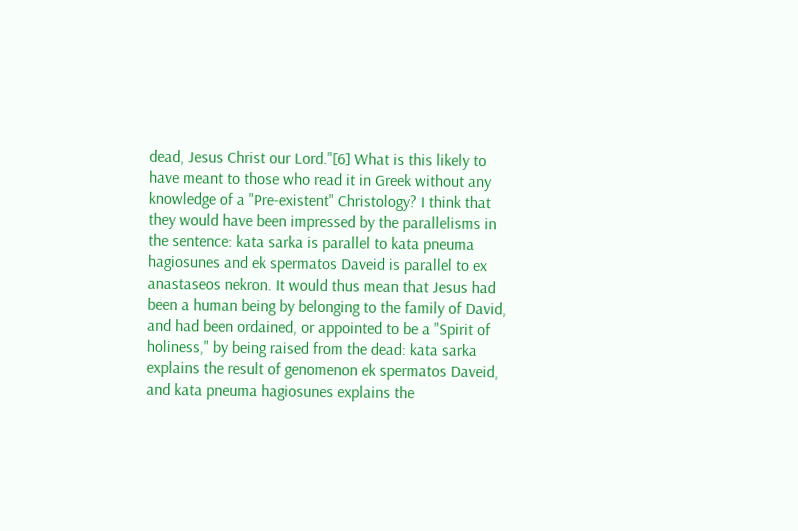dead, Jesus Christ our Lord."[6] What is this likely to have meant to those who read it in Greek without any knowledge of a "Pre-existent" Christology? I think that they would have been impressed by the parallelisms in the sentence: kata sarka is parallel to kata pneuma hagiosunes and ek spermatos Daveid is parallel to ex anastaseos nekron. It would thus mean that Jesus had been a human being by belonging to the family of David, and had been ordained, or appointed to be a "Spirit of holiness," by being raised from the dead: kata sarka explains the result of genomenon ek spermatos Daveid, and kata pneuma hagiosunes explains the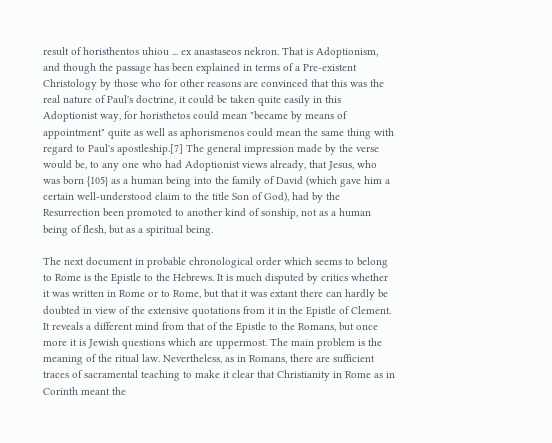result of horisthentos uhiou ... ex anastaseos nekron. That is Adoptionism, and though the passage has been explained in terms of a Pre-existent Christology by those who for other reasons are convinced that this was the real nature of Paul's doctrine, it could be taken quite easily in this Adoptionist way, for horisthetos could mean "became by means of appointment" quite as well as aphorismenos could mean the same thing with regard to Paul's apostleship.[7] The general impression made by the verse would be, to any one who had Adoptionist views already, that Jesus, who was born {105} as a human being into the family of David (which gave him a certain well-understood claim to the title Son of God), had by the Resurrection been promoted to another kind of sonship, not as a human being of flesh, but as a spiritual being.

The next document in probable chronological order which seems to belong to Rome is the Epistle to the Hebrews. It is much disputed by critics whether it was written in Rome or to Rome, but that it was extant there can hardly be doubted in view of the extensive quotations from it in the Epistle of Clement. It reveals a different mind from that of the Epistle to the Romans, but once more it is Jewish questions which are uppermost. The main problem is the meaning of the ritual law. Nevertheless, as in Romans, there are sufficient traces of sacramental teaching to make it clear that Christianity in Rome as in Corinth meant the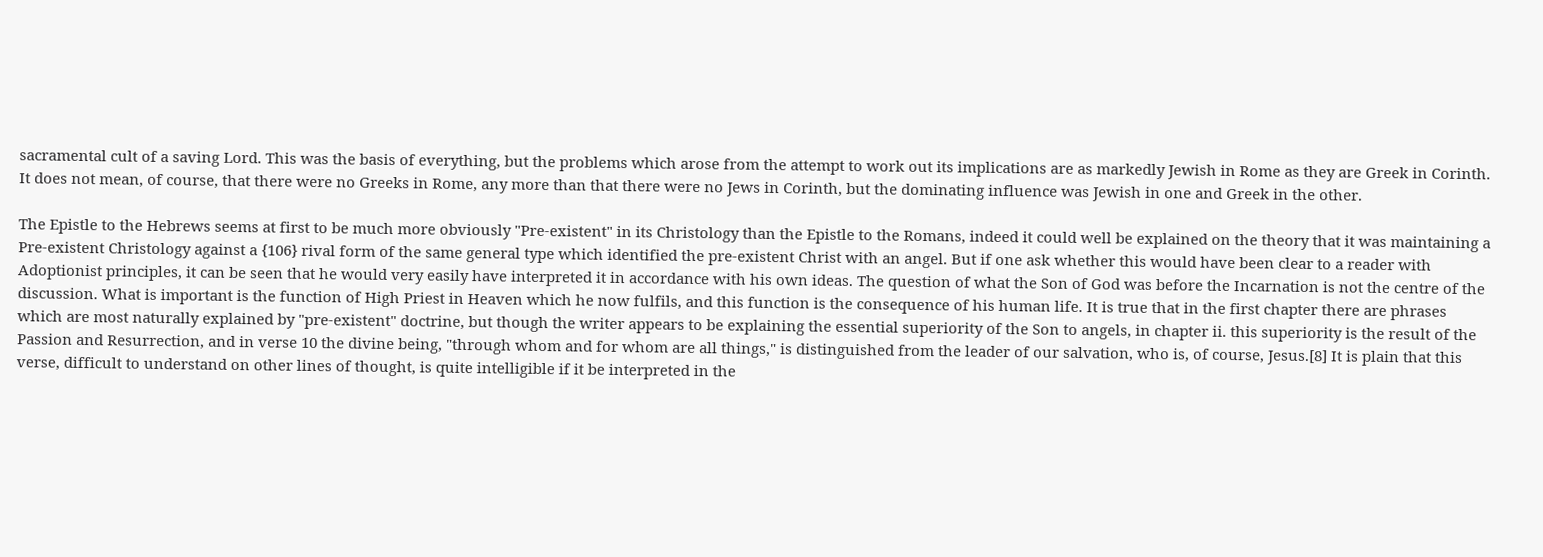sacramental cult of a saving Lord. This was the basis of everything, but the problems which arose from the attempt to work out its implications are as markedly Jewish in Rome as they are Greek in Corinth. It does not mean, of course, that there were no Greeks in Rome, any more than that there were no Jews in Corinth, but the dominating influence was Jewish in one and Greek in the other.

The Epistle to the Hebrews seems at first to be much more obviously "Pre-existent" in its Christology than the Epistle to the Romans, indeed it could well be explained on the theory that it was maintaining a Pre-existent Christology against a {106} rival form of the same general type which identified the pre-existent Christ with an angel. But if one ask whether this would have been clear to a reader with Adoptionist principles, it can be seen that he would very easily have interpreted it in accordance with his own ideas. The question of what the Son of God was before the Incarnation is not the centre of the discussion. What is important is the function of High Priest in Heaven which he now fulfils, and this function is the consequence of his human life. It is true that in the first chapter there are phrases which are most naturally explained by "pre-existent" doctrine, but though the writer appears to be explaining the essential superiority of the Son to angels, in chapter ii. this superiority is the result of the Passion and Resurrection, and in verse 10 the divine being, "through whom and for whom are all things," is distinguished from the leader of our salvation, who is, of course, Jesus.[8] It is plain that this verse, difficult to understand on other lines of thought, is quite intelligible if it be interpreted in the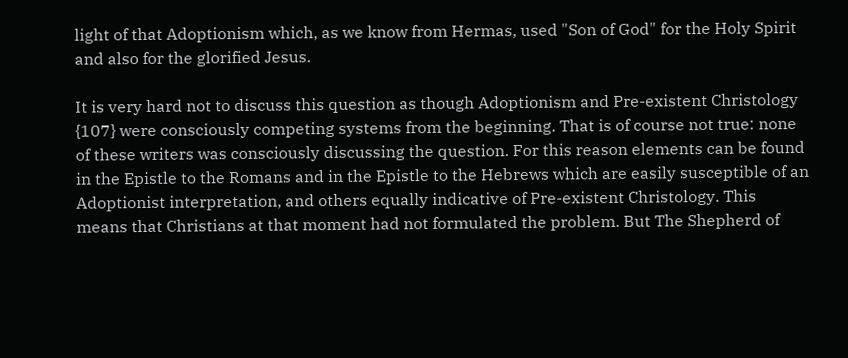light of that Adoptionism which, as we know from Hermas, used "Son of God" for the Holy Spirit and also for the glorified Jesus.

It is very hard not to discuss this question as though Adoptionism and Pre-existent Christology {107} were consciously competing systems from the beginning. That is of course not true: none of these writers was consciously discussing the question. For this reason elements can be found in the Epistle to the Romans and in the Epistle to the Hebrews which are easily susceptible of an Adoptionist interpretation, and others equally indicative of Pre-existent Christology. This means that Christians at that moment had not formulated the problem. But The Shepherd of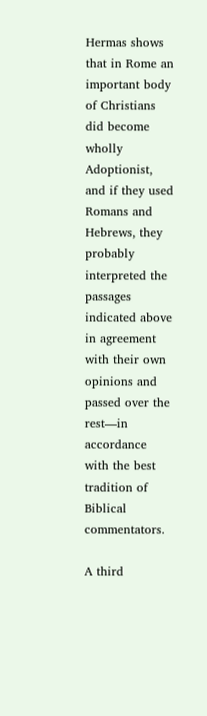Hermas shows that in Rome an important body of Christians did become wholly Adoptionist, and if they used Romans and Hebrews, they probably interpreted the passages indicated above in agreement with their own opinions and passed over the rest—in accordance with the best tradition of Biblical commentators.

A third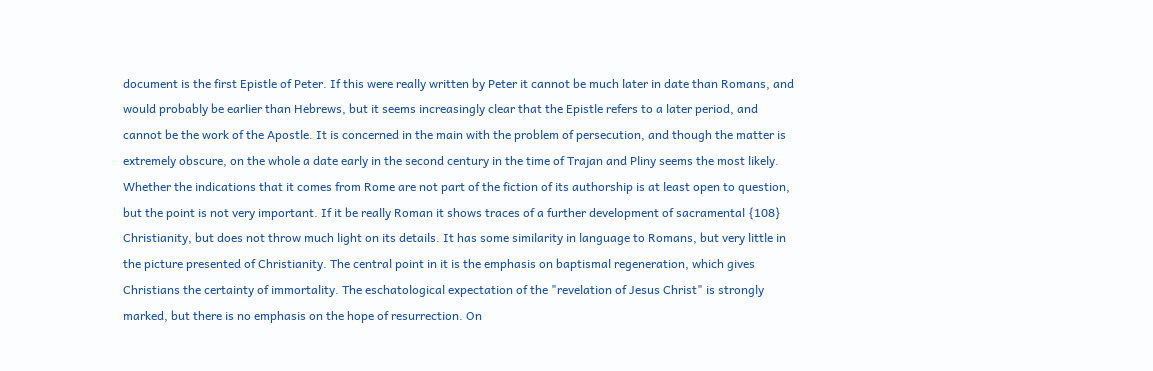document is the first Epistle of Peter. If this were really written by Peter it cannot be much later in date than Romans, and would probably be earlier than Hebrews, but it seems increasingly clear that the Epistle refers to a later period, and cannot be the work of the Apostle. It is concerned in the main with the problem of persecution, and though the matter is extremely obscure, on the whole a date early in the second century in the time of Trajan and Pliny seems the most likely. Whether the indications that it comes from Rome are not part of the fiction of its authorship is at least open to question, but the point is not very important. If it be really Roman it shows traces of a further development of sacramental {108} Christianity, but does not throw much light on its details. It has some similarity in language to Romans, but very little in the picture presented of Christianity. The central point in it is the emphasis on baptismal regeneration, which gives Christians the certainty of immortality. The eschatological expectation of the "revelation of Jesus Christ" is strongly marked, but there is no emphasis on the hope of resurrection. On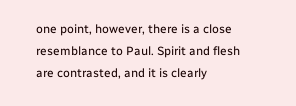one point, however, there is a close resemblance to Paul. Spirit and flesh are contrasted, and it is clearly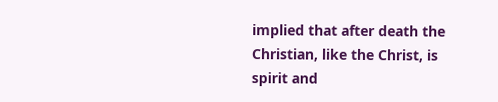implied that after death the Christian, like the Christ, is spirit and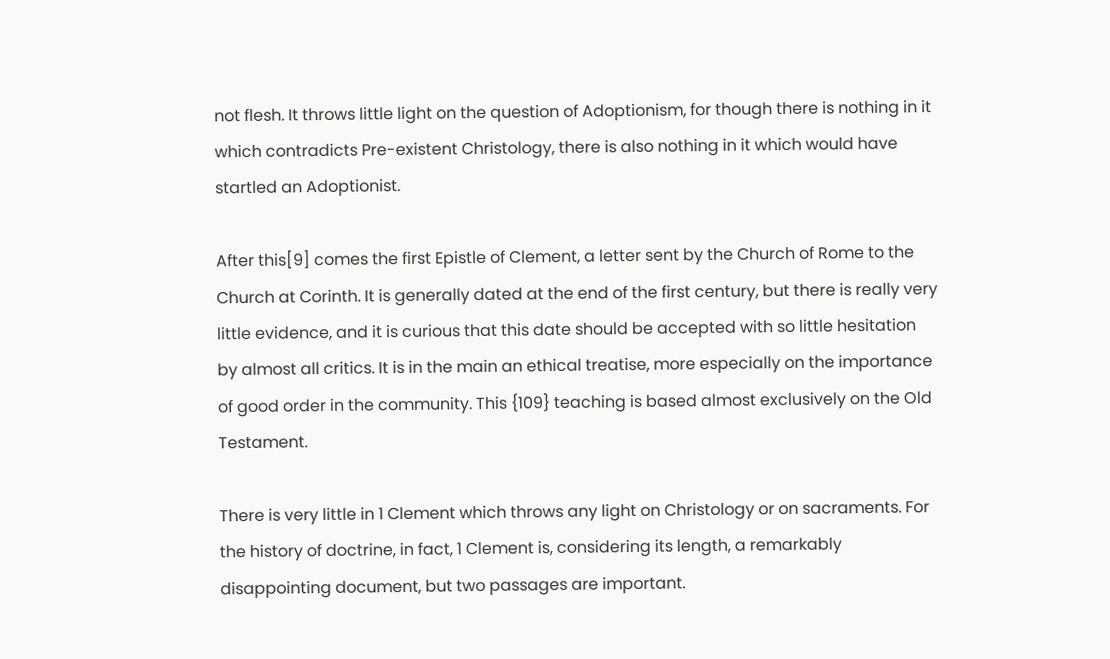not flesh. It throws little light on the question of Adoptionism, for though there is nothing in it which contradicts Pre-existent Christology, there is also nothing in it which would have startled an Adoptionist.

After this[9] comes the first Epistle of Clement, a letter sent by the Church of Rome to the Church at Corinth. It is generally dated at the end of the first century, but there is really very little evidence, and it is curious that this date should be accepted with so little hesitation by almost all critics. It is in the main an ethical treatise, more especially on the importance of good order in the community. This {109} teaching is based almost exclusively on the Old Testament.

There is very little in 1 Clement which throws any light on Christology or on sacraments. For the history of doctrine, in fact, 1 Clement is, considering its length, a remarkably disappointing document, but two passages are important.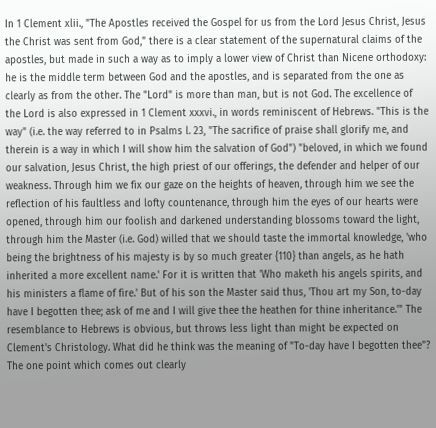In 1 Clement xlii., "The Apostles received the Gospel for us from the Lord Jesus Christ, Jesus the Christ was sent from God," there is a clear statement of the supernatural claims of the apostles, but made in such a way as to imply a lower view of Christ than Nicene orthodoxy: he is the middle term between God and the apostles, and is separated from the one as clearly as from the other. The "Lord" is more than man, but is not God. The excellence of the Lord is also expressed in 1 Clement xxxvi., in words reminiscent of Hebrews. "This is the way" (i.e. the way referred to in Psalms l. 23, "The sacrifice of praise shall glorify me, and therein is a way in which I will show him the salvation of God") "beloved, in which we found our salvation, Jesus Christ, the high priest of our offerings, the defender and helper of our weakness. Through him we fix our gaze on the heights of heaven, through him we see the reflection of his faultless and lofty countenance, through him the eyes of our hearts were opened, through him our foolish and darkened understanding blossoms toward the light, through him the Master (i.e. God) willed that we should taste the immortal knowledge, 'who being the brightness of his majesty is by so much greater {110} than angels, as he hath inherited a more excellent name.' For it is written that 'Who maketh his angels spirits, and his ministers a flame of fire.' But of his son the Master said thus, 'Thou art my Son, to-day have I begotten thee; ask of me and I will give thee the heathen for thine inheritance.'" The resemblance to Hebrews is obvious, but throws less light than might be expected on Clement's Christology. What did he think was the meaning of "To-day have I begotten thee"? The one point which comes out clearly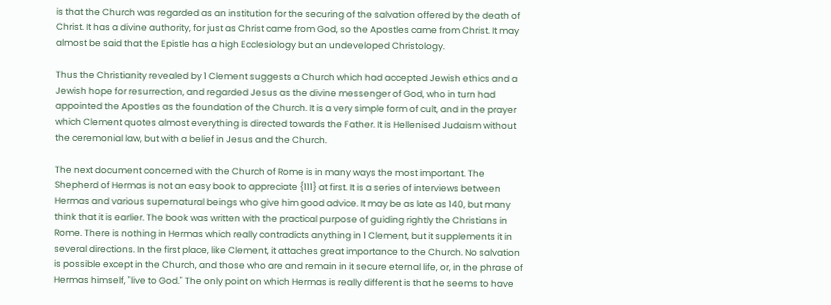is that the Church was regarded as an institution for the securing of the salvation offered by the death of Christ. It has a divine authority, for just as Christ came from God, so the Apostles came from Christ. It may almost be said that the Epistle has a high Ecclesiology but an undeveloped Christology.

Thus the Christianity revealed by 1 Clement suggests a Church which had accepted Jewish ethics and a Jewish hope for resurrection, and regarded Jesus as the divine messenger of God, who in turn had appointed the Apostles as the foundation of the Church. It is a very simple form of cult, and in the prayer which Clement quotes almost everything is directed towards the Father. It is Hellenised Judaism without the ceremonial law, but with a belief in Jesus and the Church.

The next document concerned with the Church of Rome is in many ways the most important. The Shepherd of Hermas is not an easy book to appreciate {111} at first. It is a series of interviews between Hermas and various supernatural beings who give him good advice. It may be as late as 140, but many think that it is earlier. The book was written with the practical purpose of guiding rightly the Christians in Rome. There is nothing in Hermas which really contradicts anything in 1 Clement, but it supplements it in several directions. In the first place, like Clement, it attaches great importance to the Church. No salvation is possible except in the Church, and those who are and remain in it secure eternal life, or, in the phrase of Hermas himself, "live to God." The only point on which Hermas is really different is that he seems to have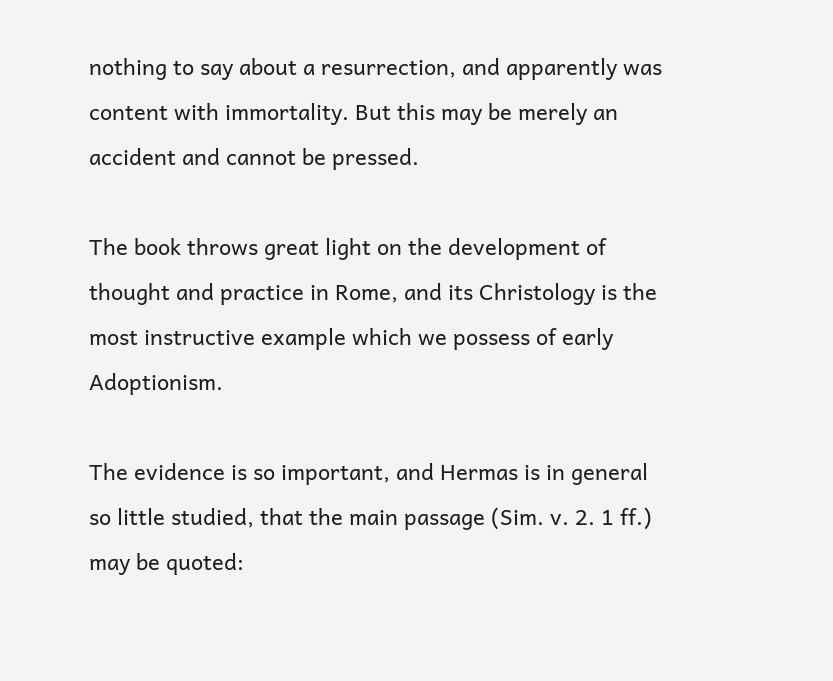nothing to say about a resurrection, and apparently was content with immortality. But this may be merely an accident and cannot be pressed.

The book throws great light on the development of thought and practice in Rome, and its Christology is the most instructive example which we possess of early Adoptionism.

The evidence is so important, and Hermas is in general so little studied, that the main passage (Sim. v. 2. 1 ff.) may be quoted: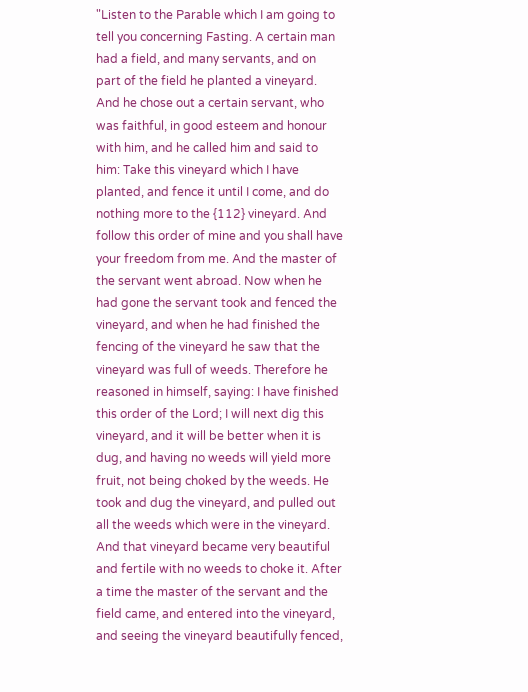"Listen to the Parable which I am going to tell you concerning Fasting. A certain man had a field, and many servants, and on part of the field he planted a vineyard. And he chose out a certain servant, who was faithful, in good esteem and honour with him, and he called him and said to him: Take this vineyard which I have planted, and fence it until I come, and do nothing more to the {112} vineyard. And follow this order of mine and you shall have your freedom from me. And the master of the servant went abroad. Now when he had gone the servant took and fenced the vineyard, and when he had finished the fencing of the vineyard he saw that the vineyard was full of weeds. Therefore he reasoned in himself, saying: I have finished this order of the Lord; I will next dig this vineyard, and it will be better when it is dug, and having no weeds will yield more fruit, not being choked by the weeds. He took and dug the vineyard, and pulled out all the weeds which were in the vineyard. And that vineyard became very beautiful and fertile with no weeds to choke it. After a time the master of the servant and the field came, and entered into the vineyard, and seeing the vineyard beautifully fenced,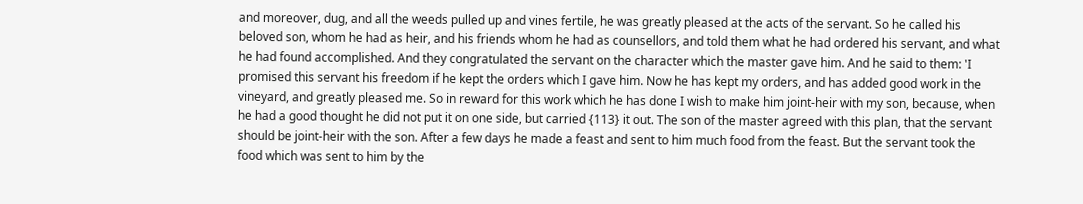and moreover, dug, and all the weeds pulled up and vines fertile, he was greatly pleased at the acts of the servant. So he called his beloved son, whom he had as heir, and his friends whom he had as counsellors, and told them what he had ordered his servant, and what he had found accomplished. And they congratulated the servant on the character which the master gave him. And he said to them: 'I promised this servant his freedom if he kept the orders which I gave him. Now he has kept my orders, and has added good work in the vineyard, and greatly pleased me. So in reward for this work which he has done I wish to make him joint-heir with my son, because, when he had a good thought he did not put it on one side, but carried {113} it out. The son of the master agreed with this plan, that the servant should be joint-heir with the son. After a few days he made a feast and sent to him much food from the feast. But the servant took the food which was sent to him by the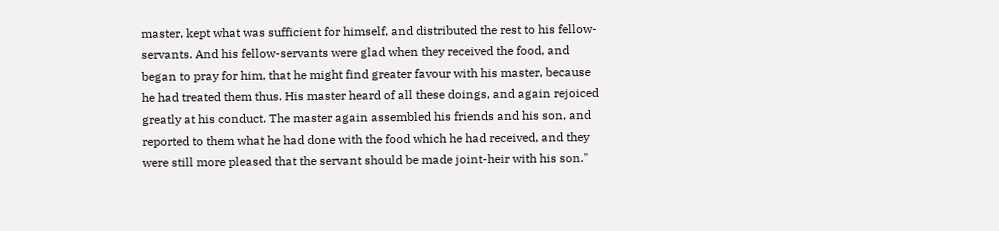master, kept what was sufficient for himself, and distributed the rest to his fellow-servants. And his fellow-servants were glad when they received the food, and began to pray for him, that he might find greater favour with his master, because he had treated them thus. His master heard of all these doings, and again rejoiced greatly at his conduct. The master again assembled his friends and his son, and reported to them what he had done with the food which he had received, and they were still more pleased that the servant should be made joint-heir with his son."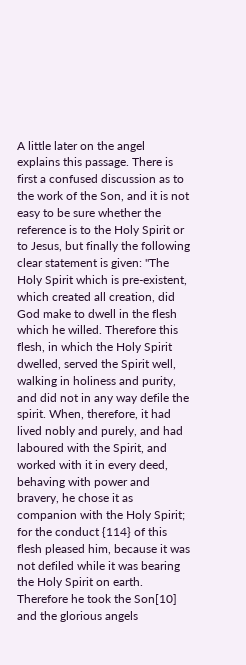A little later on the angel explains this passage. There is first a confused discussion as to the work of the Son, and it is not easy to be sure whether the reference is to the Holy Spirit or to Jesus, but finally the following clear statement is given: "The Holy Spirit which is pre-existent, which created all creation, did God make to dwell in the flesh which he willed. Therefore this flesh, in which the Holy Spirit dwelled, served the Spirit well, walking in holiness and purity, and did not in any way defile the spirit. When, therefore, it had lived nobly and purely, and had laboured with the Spirit, and worked with it in every deed, behaving with power and bravery, he chose it as companion with the Holy Spirit; for the conduct {114} of this flesh pleased him, because it was not defiled while it was bearing the Holy Spirit on earth. Therefore he took the Son[10] and the glorious angels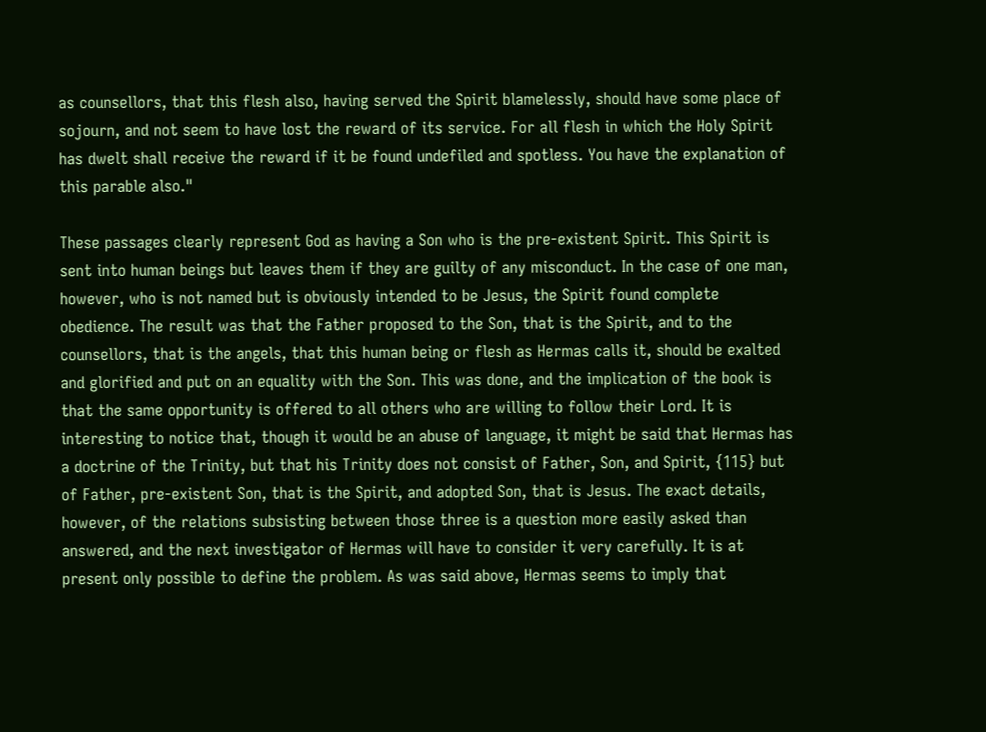as counsellors, that this flesh also, having served the Spirit blamelessly, should have some place of sojourn, and not seem to have lost the reward of its service. For all flesh in which the Holy Spirit has dwelt shall receive the reward if it be found undefiled and spotless. You have the explanation of this parable also."

These passages clearly represent God as having a Son who is the pre-existent Spirit. This Spirit is sent into human beings but leaves them if they are guilty of any misconduct. In the case of one man, however, who is not named but is obviously intended to be Jesus, the Spirit found complete obedience. The result was that the Father proposed to the Son, that is the Spirit, and to the counsellors, that is the angels, that this human being or flesh as Hermas calls it, should be exalted and glorified and put on an equality with the Son. This was done, and the implication of the book is that the same opportunity is offered to all others who are willing to follow their Lord. It is interesting to notice that, though it would be an abuse of language, it might be said that Hermas has a doctrine of the Trinity, but that his Trinity does not consist of Father, Son, and Spirit, {115} but of Father, pre-existent Son, that is the Spirit, and adopted Son, that is Jesus. The exact details, however, of the relations subsisting between those three is a question more easily asked than answered, and the next investigator of Hermas will have to consider it very carefully. It is at present only possible to define the problem. As was said above, Hermas seems to imply that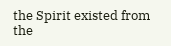the Spirit existed from the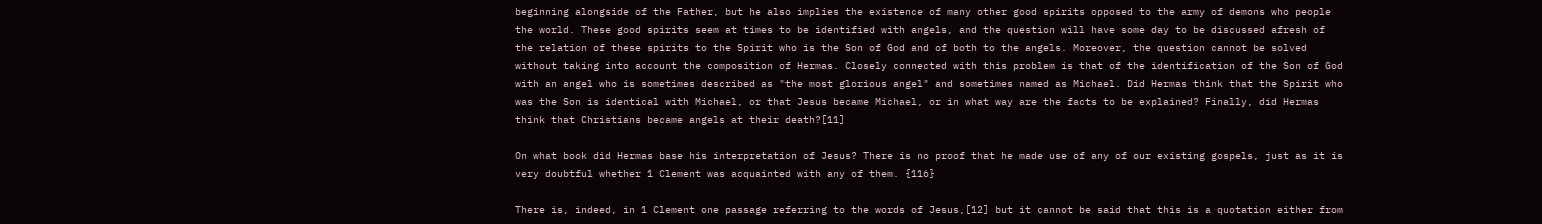beginning alongside of the Father, but he also implies the existence of many other good spirits opposed to the army of demons who people the world. These good spirits seem at times to be identified with angels, and the question will have some day to be discussed afresh of the relation of these spirits to the Spirit who is the Son of God and of both to the angels. Moreover, the question cannot be solved without taking into account the composition of Hermas. Closely connected with this problem is that of the identification of the Son of God with an angel who is sometimes described as "the most glorious angel" and sometimes named as Michael. Did Hermas think that the Spirit who was the Son is identical with Michael, or that Jesus became Michael, or in what way are the facts to be explained? Finally, did Hermas think that Christians became angels at their death?[11]

On what book did Hermas base his interpretation of Jesus? There is no proof that he made use of any of our existing gospels, just as it is very doubtful whether 1 Clement was acquainted with any of them. {116}

There is, indeed, in 1 Clement one passage referring to the words of Jesus,[12] but it cannot be said that this is a quotation either from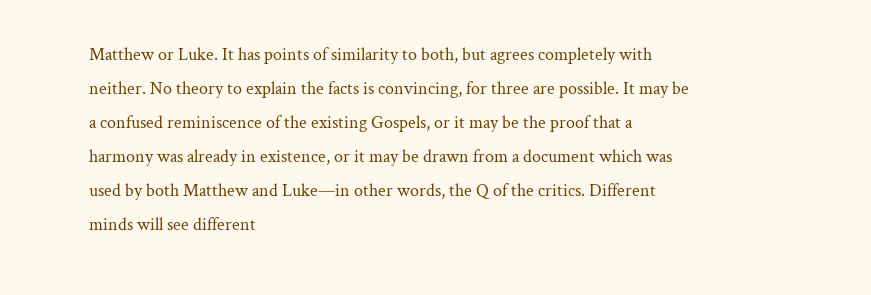Matthew or Luke. It has points of similarity to both, but agrees completely with neither. No theory to explain the facts is convincing, for three are possible. It may be a confused reminiscence of the existing Gospels, or it may be the proof that a harmony was already in existence, or it may be drawn from a document which was used by both Matthew and Luke—in other words, the Q of the critics. Different minds will see different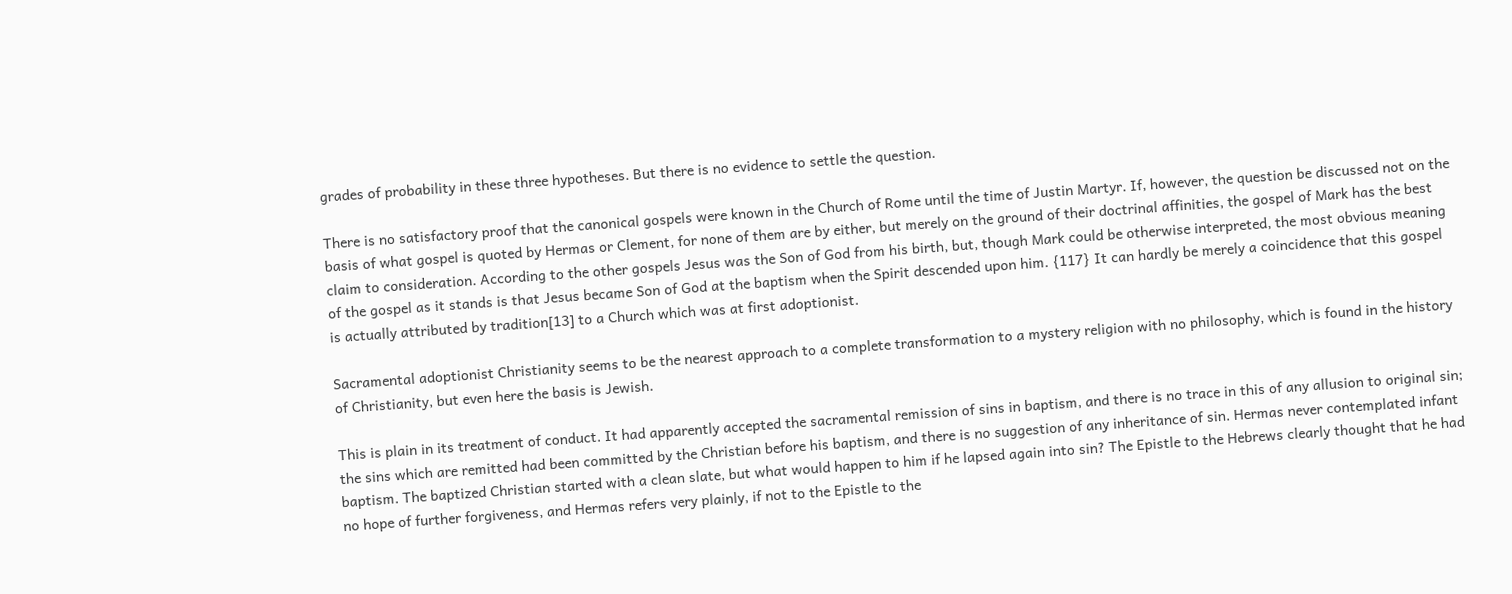grades of probability in these three hypotheses. But there is no evidence to settle the question.

There is no satisfactory proof that the canonical gospels were known in the Church of Rome until the time of Justin Martyr. If, however, the question be discussed not on the basis of what gospel is quoted by Hermas or Clement, for none of them are by either, but merely on the ground of their doctrinal affinities, the gospel of Mark has the best claim to consideration. According to the other gospels Jesus was the Son of God from his birth, but, though Mark could be otherwise interpreted, the most obvious meaning of the gospel as it stands is that Jesus became Son of God at the baptism when the Spirit descended upon him. {117} It can hardly be merely a coincidence that this gospel is actually attributed by tradition[13] to a Church which was at first adoptionist.

Sacramental adoptionist Christianity seems to be the nearest approach to a complete transformation to a mystery religion with no philosophy, which is found in the history of Christianity, but even here the basis is Jewish.

This is plain in its treatment of conduct. It had apparently accepted the sacramental remission of sins in baptism, and there is no trace in this of any allusion to original sin; the sins which are remitted had been committed by the Christian before his baptism, and there is no suggestion of any inheritance of sin. Hermas never contemplated infant baptism. The baptized Christian started with a clean slate, but what would happen to him if he lapsed again into sin? The Epistle to the Hebrews clearly thought that he had no hope of further forgiveness, and Hermas refers very plainly, if not to the Epistle to the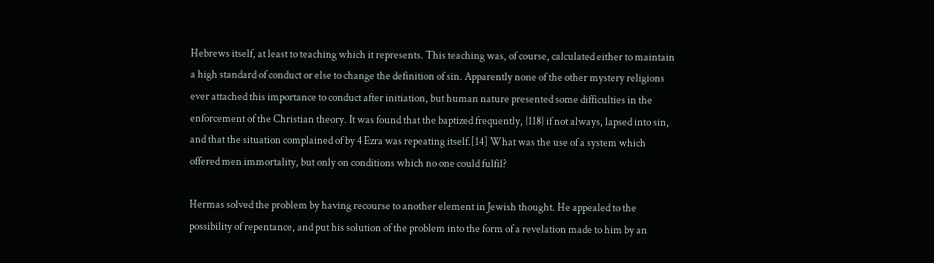Hebrews itself, at least to teaching which it represents. This teaching was, of course, calculated either to maintain a high standard of conduct or else to change the definition of sin. Apparently none of the other mystery religions ever attached this importance to conduct after initiation, but human nature presented some difficulties in the enforcement of the Christian theory. It was found that the baptized frequently, {118} if not always, lapsed into sin, and that the situation complained of by 4 Ezra was repeating itself.[14] What was the use of a system which offered men immortality, but only on conditions which no one could fulfil?

Hermas solved the problem by having recourse to another element in Jewish thought. He appealed to the possibility of repentance, and put his solution of the problem into the form of a revelation made to him by an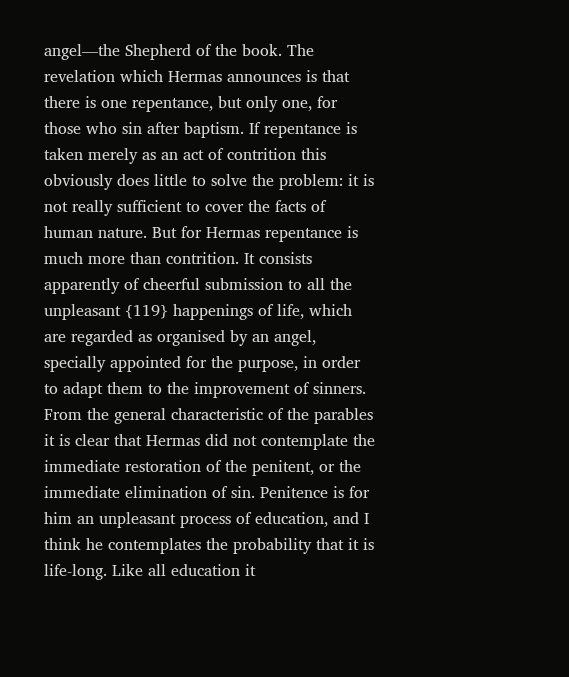angel—the Shepherd of the book. The revelation which Hermas announces is that there is one repentance, but only one, for those who sin after baptism. If repentance is taken merely as an act of contrition this obviously does little to solve the problem: it is not really sufficient to cover the facts of human nature. But for Hermas repentance is much more than contrition. It consists apparently of cheerful submission to all the unpleasant {119} happenings of life, which are regarded as organised by an angel, specially appointed for the purpose, in order to adapt them to the improvement of sinners. From the general characteristic of the parables it is clear that Hermas did not contemplate the immediate restoration of the penitent, or the immediate elimination of sin. Penitence is for him an unpleasant process of education, and I think he contemplates the probability that it is life-long. Like all education it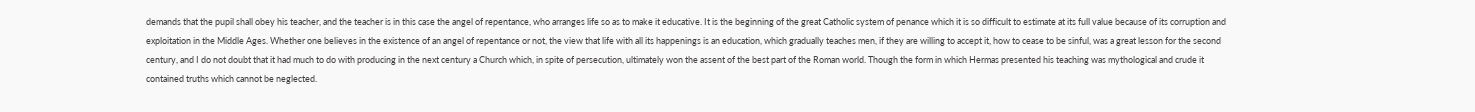demands that the pupil shall obey his teacher, and the teacher is in this case the angel of repentance, who arranges life so as to make it educative. It is the beginning of the great Catholic system of penance which it is so difficult to estimate at its full value because of its corruption and exploitation in the Middle Ages. Whether one believes in the existence of an angel of repentance or not, the view that life with all its happenings is an education, which gradually teaches men, if they are willing to accept it, how to cease to be sinful, was a great lesson for the second century, and I do not doubt that it had much to do with producing in the next century a Church which, in spite of persecution, ultimately won the assent of the best part of the Roman world. Though the form in which Hermas presented his teaching was mythological and crude it contained truths which cannot be neglected.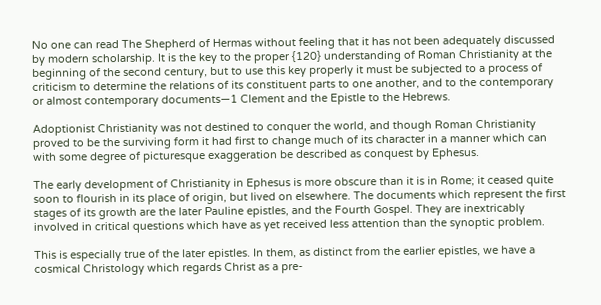No one can read The Shepherd of Hermas without feeling that it has not been adequately discussed by modern scholarship. It is the key to the proper {120} understanding of Roman Christianity at the beginning of the second century, but to use this key properly it must be subjected to a process of criticism to determine the relations of its constituent parts to one another, and to the contemporary or almost contemporary documents—1 Clement and the Epistle to the Hebrews.

Adoptionist Christianity was not destined to conquer the world, and though Roman Christianity proved to be the surviving form it had first to change much of its character in a manner which can with some degree of picturesque exaggeration be described as conquest by Ephesus.

The early development of Christianity in Ephesus is more obscure than it is in Rome; it ceased quite soon to flourish in its place of origin, but lived on elsewhere. The documents which represent the first stages of its growth are the later Pauline epistles, and the Fourth Gospel. They are inextricably involved in critical questions which have as yet received less attention than the synoptic problem.

This is especially true of the later epistles. In them, as distinct from the earlier epistles, we have a cosmical Christology which regards Christ as a pre-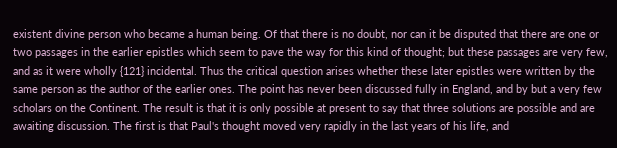existent divine person who became a human being. Of that there is no doubt, nor can it be disputed that there are one or two passages in the earlier epistles which seem to pave the way for this kind of thought; but these passages are very few, and as it were wholly {121} incidental. Thus the critical question arises whether these later epistles were written by the same person as the author of the earlier ones. The point has never been discussed fully in England, and by but a very few scholars on the Continent. The result is that it is only possible at present to say that three solutions are possible and are awaiting discussion. The first is that Paul's thought moved very rapidly in the last years of his life, and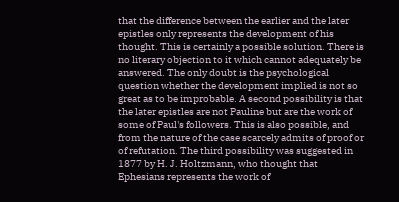that the difference between the earlier and the later epistles only represents the development of his thought. This is certainly a possible solution. There is no literary objection to it which cannot adequately be answered. The only doubt is the psychological question whether the development implied is not so great as to be improbable. A second possibility is that the later epistles are not Pauline but are the work of some of Paul's followers. This is also possible, and from the nature of the case scarcely admits of proof or of refutation. The third possibility was suggested in 1877 by H. J. Holtzmann, who thought that Ephesians represents the work of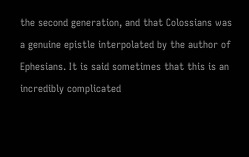the second generation, and that Colossians was a genuine epistle interpolated by the author of Ephesians. It is said sometimes that this is an incredibly complicated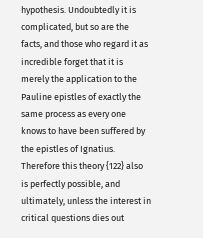hypothesis. Undoubtedly it is complicated, but so are the facts, and those who regard it as incredible forget that it is merely the application to the Pauline epistles of exactly the same process as every one knows to have been suffered by the epistles of Ignatius. Therefore this theory {122} also is perfectly possible, and ultimately, unless the interest in critical questions dies out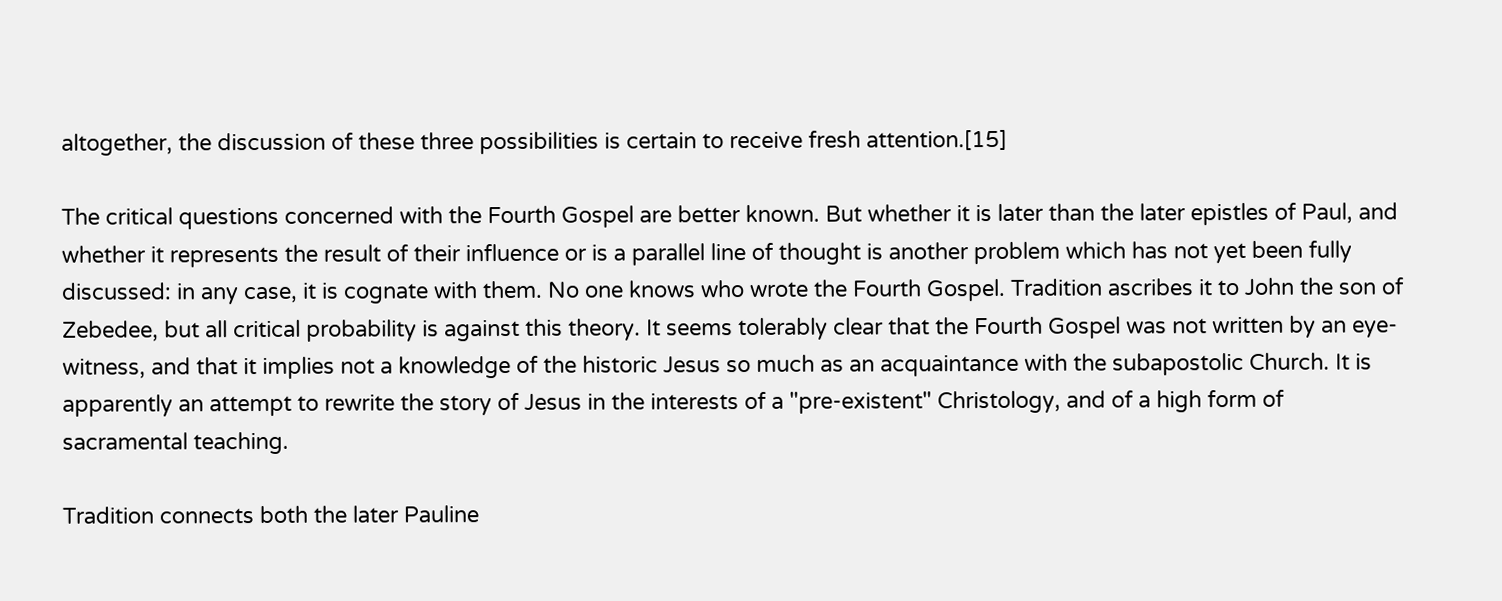altogether, the discussion of these three possibilities is certain to receive fresh attention.[15]

The critical questions concerned with the Fourth Gospel are better known. But whether it is later than the later epistles of Paul, and whether it represents the result of their influence or is a parallel line of thought is another problem which has not yet been fully discussed: in any case, it is cognate with them. No one knows who wrote the Fourth Gospel. Tradition ascribes it to John the son of Zebedee, but all critical probability is against this theory. It seems tolerably clear that the Fourth Gospel was not written by an eye-witness, and that it implies not a knowledge of the historic Jesus so much as an acquaintance with the subapostolic Church. It is apparently an attempt to rewrite the story of Jesus in the interests of a "pre-existent" Christology, and of a high form of sacramental teaching.

Tradition connects both the later Pauline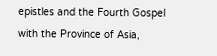epistles and the Fourth Gospel with the Province of Asia,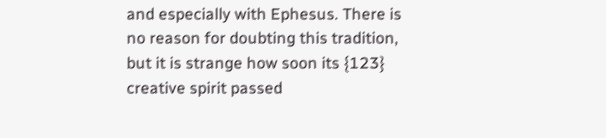and especially with Ephesus. There is no reason for doubting this tradition, but it is strange how soon its {123} creative spirit passed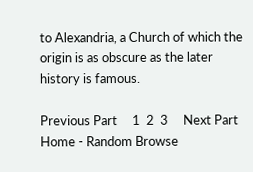to Alexandria, a Church of which the origin is as obscure as the later history is famous.

Previous Part     1  2  3     Next Part
Home - Random Browse